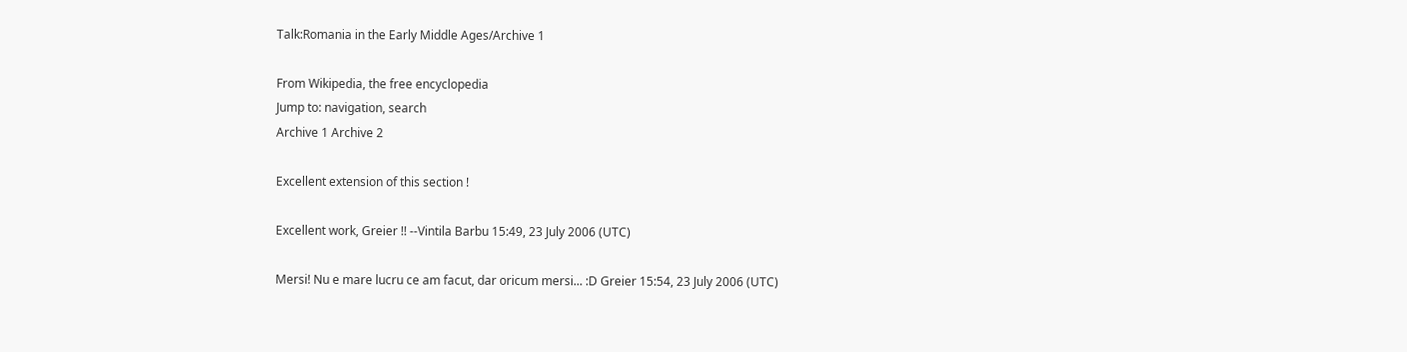Talk:Romania in the Early Middle Ages/Archive 1

From Wikipedia, the free encyclopedia
Jump to: navigation, search
Archive 1 Archive 2

Excellent extension of this section !

Excellent work, Greier !! --Vintila Barbu 15:49, 23 July 2006 (UTC)

Mersi! Nu e mare lucru ce am facut, dar oricum mersi... :D Greier 15:54, 23 July 2006 (UTC)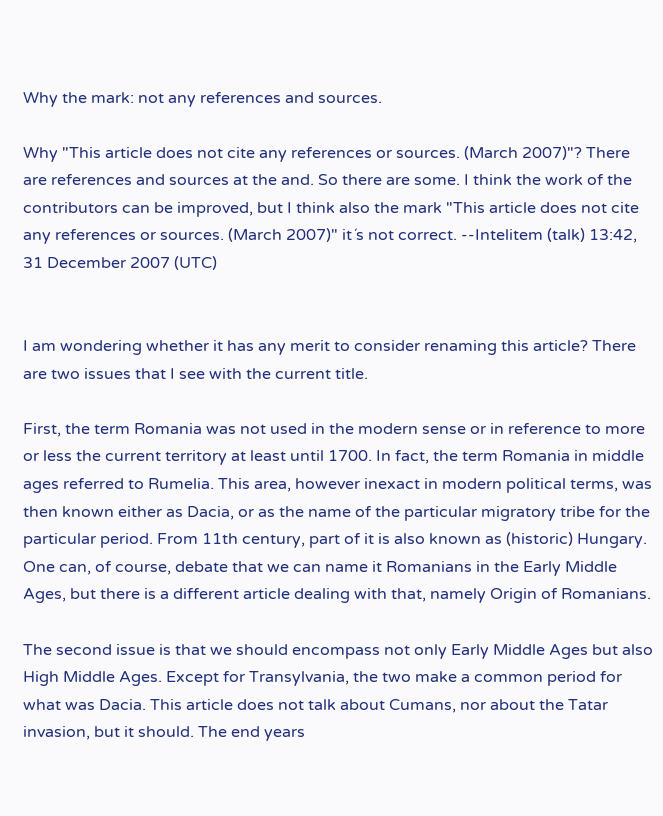Why the mark: not any references and sources.

Why "This article does not cite any references or sources. (March 2007)"? There are references and sources at the and. So there are some. I think the work of the contributors can be improved, but I think also the mark "This article does not cite any references or sources. (March 2007)" it´s not correct. --Intelitem (talk) 13:42, 31 December 2007 (UTC)


I am wondering whether it has any merit to consider renaming this article? There are two issues that I see with the current title.

First, the term Romania was not used in the modern sense or in reference to more or less the current territory at least until 1700. In fact, the term Romania in middle ages referred to Rumelia. This area, however inexact in modern political terms, was then known either as Dacia, or as the name of the particular migratory tribe for the particular period. From 11th century, part of it is also known as (historic) Hungary. One can, of course, debate that we can name it Romanians in the Early Middle Ages, but there is a different article dealing with that, namely Origin of Romanians.

The second issue is that we should encompass not only Early Middle Ages but also High Middle Ages. Except for Transylvania, the two make a common period for what was Dacia. This article does not talk about Cumans, nor about the Tatar invasion, but it should. The end years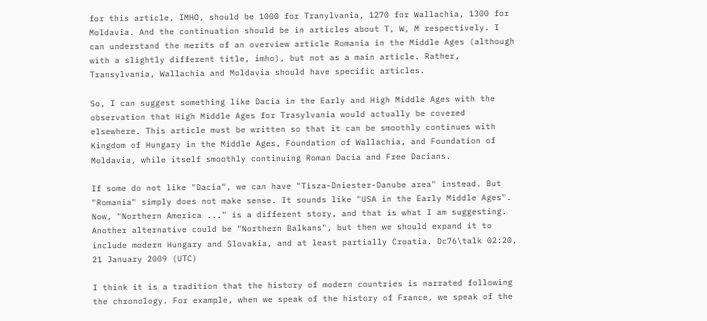for this article, IMHO, should be 1000 for Tranylvania, 1270 for Wallachia, 1300 for Moldavia. And the continuation should be in articles about T, W, M respectively. I can understand the merits of an overview article Romania in the Middle Ages (although with a slightly different title, imho), but not as a main article. Rather, Transylvania, Wallachia and Moldavia should have specific articles.

So, I can suggest something like Dacia in the Early and High Middle Ages with the observation that High Middle Ages for Trasylvania would actually be covered elsewhere. This article must be written so that it can be smoothly continues with Kingdom of Hungary in the Middle Ages, Foundation of Wallachia, and Foundation of Moldavia, while itself smoothly continuing Roman Dacia and Free Dacians.

If some do not like "Dacia", we can have "Tisza-Dniester-Danube area" instead. But "Romania" simply does not make sense. It sounds like "USA in the Early Middle Ages". Now, "Northern America ..." is a different story, and that is what I am suggesting. Another alternative could be "Northern Balkans", but then we should expand it to include modern Hungary and Slovakia, and at least partially Croatia. Dc76\talk 02:20, 21 January 2009 (UTC)

I think it is a tradition that the history of modern countries is narrated following the chronology. For example, when we speak of the history of France, we speak of the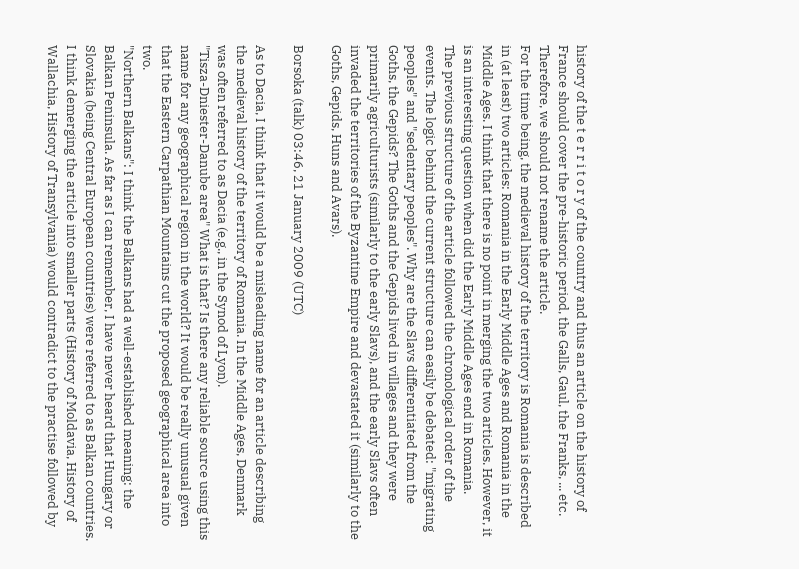history of the t e r r i t o r y of the country and thus an article on the history of France should cover the pre-historic period, the Galls, Gaul, the Franks, ... etc. Therefore, we should not rename the article.
For the time being, the medieval history of the territory is Romania is described in (at least) two articles: Romania in the Early Middle Ages and Romania in the Middle Ages. I think that there is no point in merging the two articles. However, it is an interesting question when did the Early Middle Ages end in Romania.
The previous structure of the article followed the chronological order of the events. The logic behind the current structure can easily be debated: "migrating peoples" and "sedentary peoples". Why are the Slavs differentiated from the Goths, the Gepids? The Goths and the Gepids lived in villages and they were primarily agriculturists (similarly to the early Slavs), and the early Slavs often invaded the territories of the Byzantine Empire and devastated it (similarly to the Goths, Gepids, Huns and Avars).

Borsoka (talk) 03:46, 21 January 2009 (UTC)

As to Dacia, I think that it would be a misleading name for an article describing the medieval history of the territory of Romania. In the Middle Ages, Denmark was often referred to as Dacia (e.g., in the Synod of Lyon).
"Tisza-Dniester-Danube area" What is that? Is there any reliable source using this name for any geographical region in the world? It would be really unusual given that the Eastern Carpathian Mountains cut the proposed geographical area into two.
"Northern Balkans": I think the Balkans had a well-established meaning: the Balkan Peninsula. As far as I can remember, I have never heard that Hungary or Slovakia (being Central European countries) were referred to as Balkan countries.
I think demerging the article into smaller parts (History of Moldavia, History of Wallachia, History of Transylvania) would contradict to the practise followed by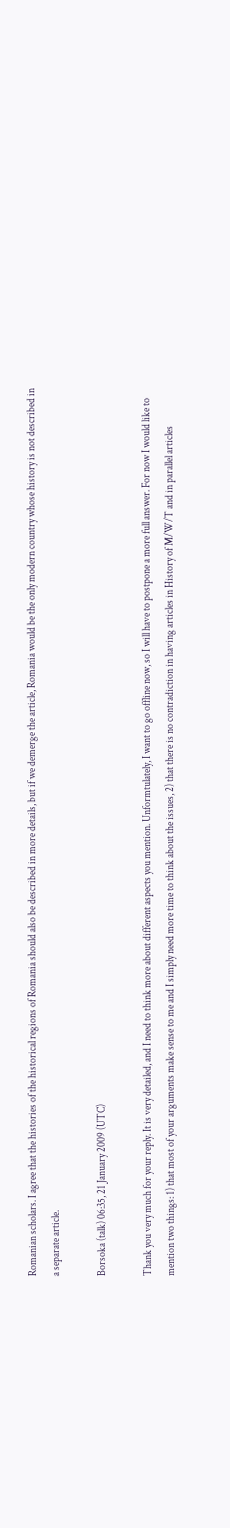Romanian scholars. I agree that the histories of the historical regions of Romania should also be described in more details, but if we demerge the article, Romania would be the only modern country whose history is not described in a separate article.

Borsoka (talk) 06:35, 21 January 2009 (UTC)

Thank you very much for your reply. It is very detailed, and I need to think more about different aspects you mention. Unformtulately, I want to go offline now, so I will have to postpone a more full answer. For now I would like to mention two things: 1) that most of your arguments make sense to me and I simply need more time to think about the issues, 2) that there is no contradiction in having articles in History of M/W/T and in parallel articles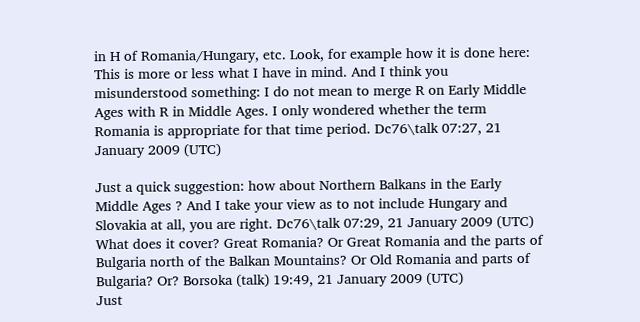in H of Romania/Hungary, etc. Look, for example how it is done here: This is more or less what I have in mind. And I think you misunderstood something: I do not mean to merge R on Early Middle Ages with R in Middle Ages. I only wondered whether the term Romania is appropriate for that time period. Dc76\talk 07:27, 21 January 2009 (UTC)

Just a quick suggestion: how about Northern Balkans in the Early Middle Ages ? And I take your view as to not include Hungary and Slovakia at all, you are right. Dc76\talk 07:29, 21 January 2009 (UTC)
What does it cover? Great Romania? Or Great Romania and the parts of Bulgaria north of the Balkan Mountains? Or Old Romania and parts of Bulgaria? Or? Borsoka (talk) 19:49, 21 January 2009 (UTC)
Just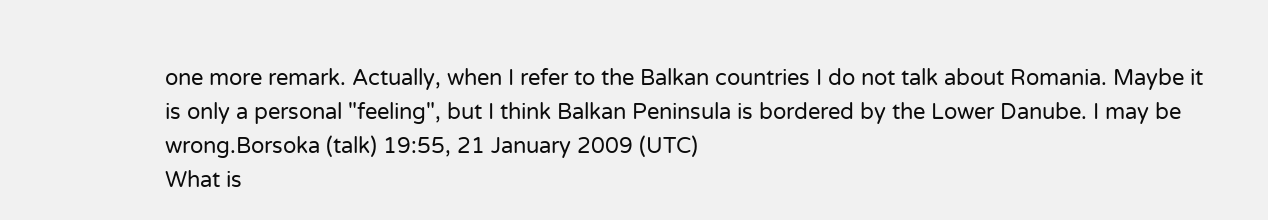one more remark. Actually, when I refer to the Balkan countries I do not talk about Romania. Maybe it is only a personal "feeling", but I think Balkan Peninsula is bordered by the Lower Danube. I may be wrong.Borsoka (talk) 19:55, 21 January 2009 (UTC)
What is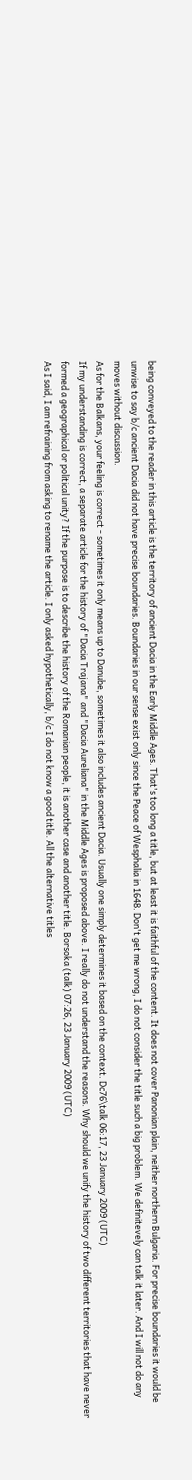being conveyed to the reader in this article is the territory of ancient Dacia in the Early Middle Ages. That's too long a title, but at least it is faithful of the content. It does not cover Panonian plain, neither northern Bulgaria. For precise boundaries it would be unwise to say b/c ancient Dacia did not have precise boundaries. Boundaries in our sense exist only since the Peace of Wesphalia in 1648. Don't get me wrong, I do not consider the title such a big problem. We definitevely can talk it later. And I will not do any moves without discussion.
As for the Balkans, your feeling is correct - sometimes it only means up to Danube, sometimes it also includes ancient Dacia. Usually one simply determines it based on the context. Dc76\talk 06:17, 23 January 2009 (UTC)
If my understanding is correct, a separate article for the history of "Dacia Trajana" and "Dacia Aureliana" in the Middle Ages is proposed above. I really do not understand the reasons. Why should we unify the history of two different territories that have never formed a geographical or political unity? If the purpose is to describe the history of the Romanian people, it is another case and another title. Borsoka (talk) 07:26, 23 January 2009 (UTC)
As I said, I am refraining from asking to rename the article. I only asked hypothetically, b/c I do not know a good title. All the alternative titles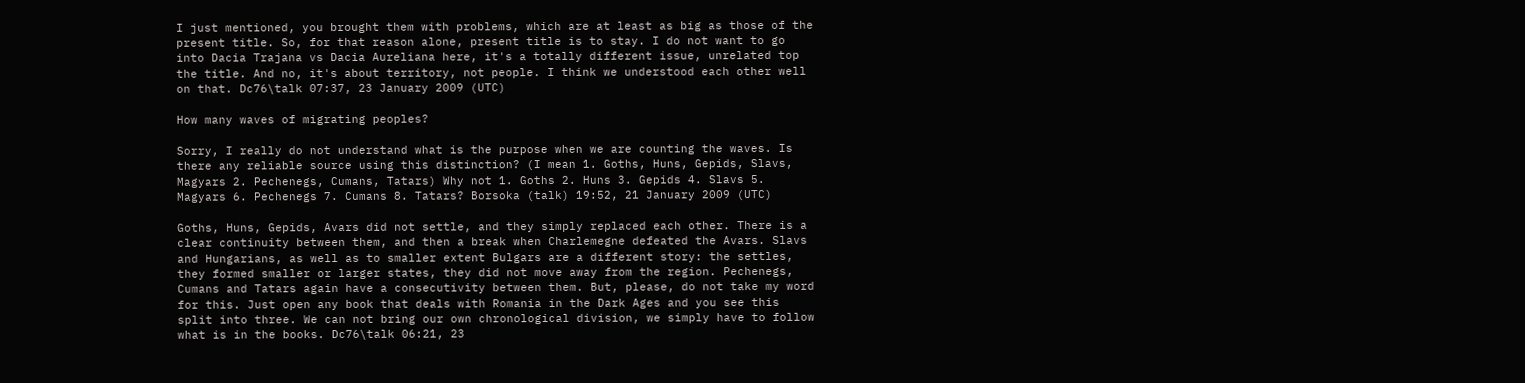I just mentioned, you brought them with problems, which are at least as big as those of the present title. So, for that reason alone, present title is to stay. I do not want to go into Dacia Trajana vs Dacia Aureliana here, it's a totally different issue, unrelated top the title. And no, it's about territory, not people. I think we understood each other well on that. Dc76\talk 07:37, 23 January 2009 (UTC)

How many waves of migrating peoples?

Sorry, I really do not understand what is the purpose when we are counting the waves. Is there any reliable source using this distinction? (I mean 1. Goths, Huns, Gepids, Slavs, Magyars 2. Pechenegs, Cumans, Tatars) Why not 1. Goths 2. Huns 3. Gepids 4. Slavs 5. Magyars 6. Pechenegs 7. Cumans 8. Tatars? Borsoka (talk) 19:52, 21 January 2009 (UTC)

Goths, Huns, Gepids, Avars did not settle, and they simply replaced each other. There is a clear continuity between them, and then a break when Charlemegne defeated the Avars. Slavs and Hungarians, as well as to smaller extent Bulgars are a different story: the settles, they formed smaller or larger states, they did not move away from the region. Pechenegs, Cumans and Tatars again have a consecutivity between them. But, please, do not take my word for this. Just open any book that deals with Romania in the Dark Ages and you see this split into three. We can not bring our own chronological division, we simply have to follow what is in the books. Dc76\talk 06:21, 23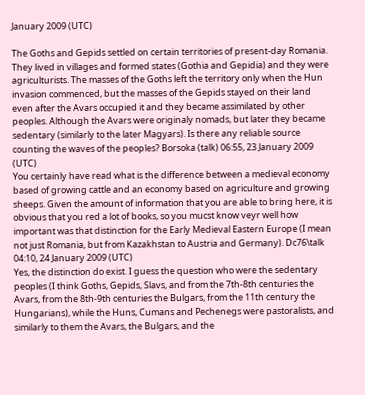January 2009 (UTC)

The Goths and Gepids settled on certain territories of present-day Romania. They lived in villages and formed states (Gothia and Gepidia) and they were agriculturists. The masses of the Goths left the territory only when the Hun invasion commenced, but the masses of the Gepids stayed on their land even after the Avars occupied it and they became assimilated by other peoples. Although the Avars were originaly nomads, but later they became sedentary (similarly to the later Magyars). Is there any reliable source counting the waves of the peoples? Borsoka (talk) 06:55, 23 January 2009 (UTC)
You certainly have read what is the difference between a medieval economy based of growing cattle and an economy based on agriculture and growing sheeps. Given the amount of information that you are able to bring here, it is obvious that you red a lot of books, so you mucst know veyr well how important was that distinction for the Early Medieval Eastern Europe (I mean not just Romania, but from Kazakhstan to Austria and Germany). Dc76\talk 04:10, 24 January 2009 (UTC)
Yes, the distinction do exist. I guess the question who were the sedentary peoples (I think Goths, Gepids, Slavs, and from the 7th-8th centuries the Avars, from the 8th-9th centuries the Bulgars, from the 11th century the Hungarians), while the Huns, Cumans and Pechenegs were pastoralists, and similarly to them the Avars, the Bulgars, and the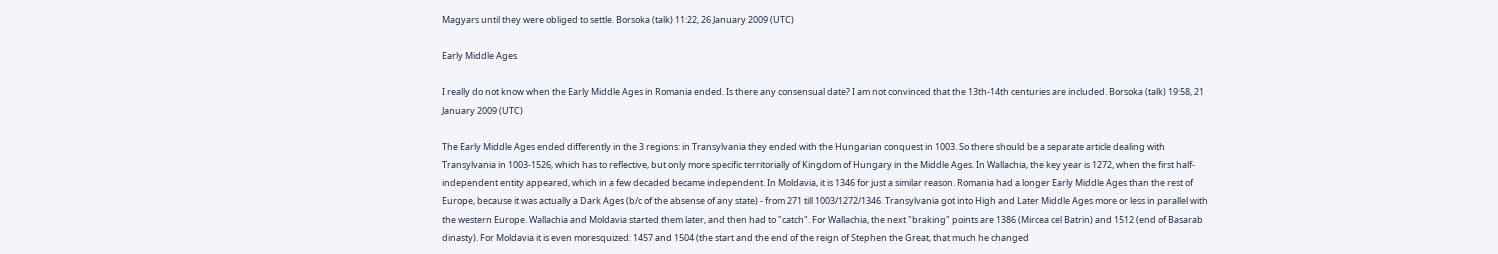Magyars until they were obliged to settle. Borsoka (talk) 11:22, 26 January 2009 (UTC)

Early Middle Ages

I really do not know when the Early Middle Ages in Romania ended. Is there any consensual date? I am not convinced that the 13th-14th centuries are included. Borsoka (talk) 19:58, 21 January 2009 (UTC)

The Early Middle Ages ended differently in the 3 regions: in Transylvania they ended with the Hungarian conquest in 1003. So there should be a separate article dealing with Transylvania in 1003-1526, which has to reflective, but only more specific territorially of Kingdom of Hungary in the Middle Ages. In Wallachia, the key year is 1272, when the first half-independent entity appeared, which in a few decaded became independent. In Moldavia, it is 1346 for just a similar reason. Romania had a longer Early Middle Ages than the rest of Europe, because it was actually a Dark Ages (b/c of the absense of any state) - from 271 till 1003/1272/1346. Transylvania got into High and Later Middle Ages more or less in parallel with the western Europe. Wallachia and Moldavia started them later, and then had to "catch". For Wallachia, the next "braking" points are 1386 (Mircea cel Batrin) and 1512 (end of Basarab dinasty). For Moldavia it is even moresquized: 1457 and 1504 (the start and the end of the reign of Stephen the Great, that much he changed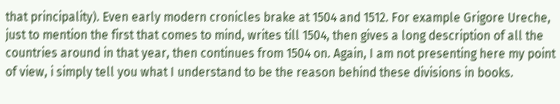that principality). Even early modern cronicles brake at 1504 and 1512. For example Grigore Ureche, just to mention the first that comes to mind, writes till 1504, then gives a long description of all the countries around in that year, then continues from 1504 on. Again, I am not presenting here my point of view, i simply tell you what I understand to be the reason behind these divisions in books.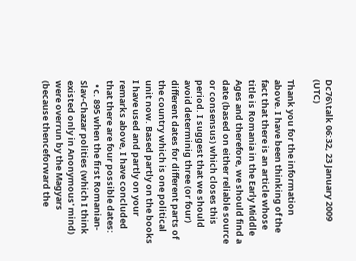Dc76\talk 06:32, 23 January 2009 (UTC)

Thank you for the information above. I have been thinking of the fact that there is an article whose title is Romania in the Early Middle Ages and therefore, we should find a date (based on either reliable source or consensus) which closes this period. I suggest that we should avoid determinig three (or four) different dates for different parts of the country which is one political unit now. Based partly on the books I have used and partly on your remarks above, I have concluded that there are four possible dates:
  • c. 895 when the first Romanian-Slav-Chazar polities (which I think existed only in Anonymous' mind) were overrun by the Magyars (because thenceforward the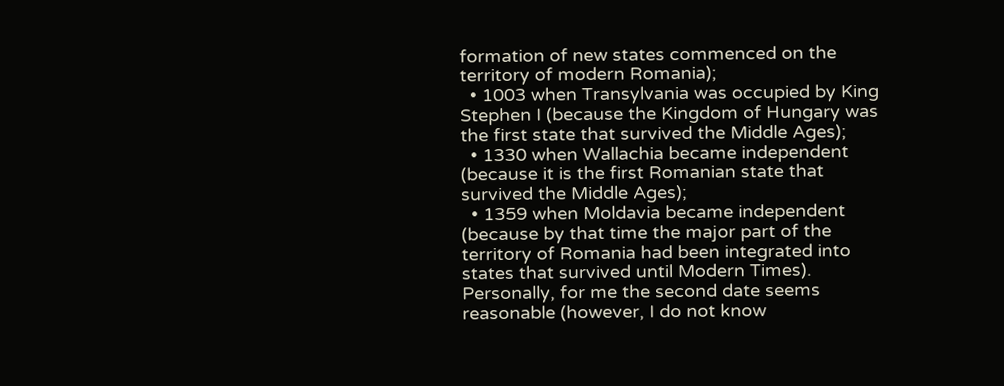formation of new states commenced on the territory of modern Romania);
  • 1003 when Transylvania was occupied by King Stephen I (because the Kingdom of Hungary was the first state that survived the Middle Ages);
  • 1330 when Wallachia became independent (because it is the first Romanian state that survived the Middle Ages);
  • 1359 when Moldavia became independent (because by that time the major part of the territory of Romania had been integrated into states that survived until Modern Times).
Personally, for me the second date seems reasonable (however, I do not know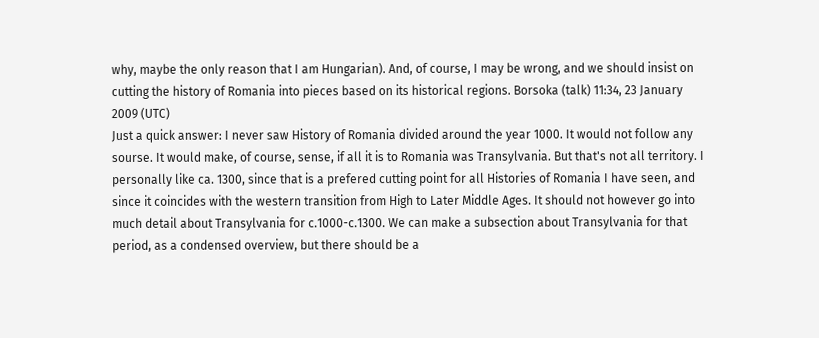why, maybe the only reason that I am Hungarian). And, of course, I may be wrong, and we should insist on cutting the history of Romania into pieces based on its historical regions. Borsoka (talk) 11:34, 23 January 2009 (UTC)
Just a quick answer: I never saw History of Romania divided around the year 1000. It would not follow any sourse. It would make, of course, sense, if all it is to Romania was Transylvania. But that's not all territory. I personally like ca. 1300, since that is a prefered cutting point for all Histories of Romania I have seen, and since it coincides with the western transition from High to Later Middle Ages. It should not however go into much detail about Transylvania for c.1000-c.1300. We can make a subsection about Transylvania for that period, as a condensed overview, but there should be a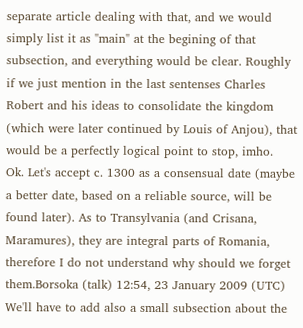separate article dealing with that, and we would simply list it as "main" at the begining of that subsection, and everything would be clear. Roughly if we just mention in the last sentenses Charles Robert and his ideas to consolidate the kingdom (which were later continued by Louis of Anjou), that would be a perfectly logical point to stop, imho.
Ok. Let's accept c. 1300 as a consensual date (maybe a better date, based on a reliable source, will be found later). As to Transylvania (and Crisana, Maramures), they are integral parts of Romania, therefore I do not understand why should we forget them.Borsoka (talk) 12:54, 23 January 2009 (UTC)
We'll have to add also a small subsection about the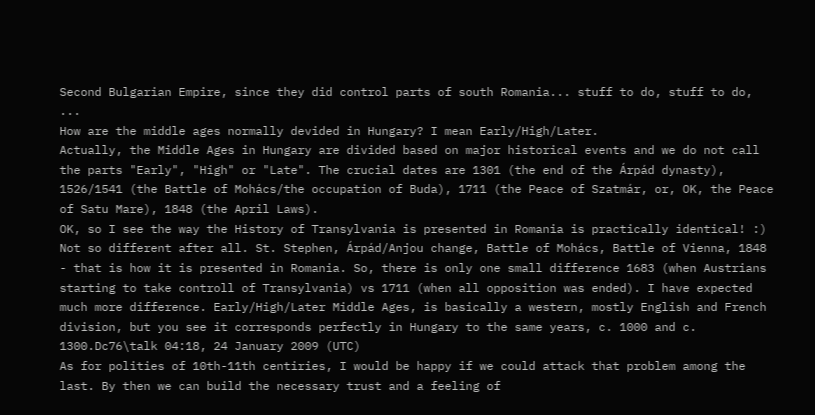Second Bulgarian Empire, since they did control parts of south Romania... stuff to do, stuff to do, ...
How are the middle ages normally devided in Hungary? I mean Early/High/Later.
Actually, the Middle Ages in Hungary are divided based on major historical events and we do not call the parts "Early", "High" or "Late". The crucial dates are 1301 (the end of the Árpád dynasty), 1526/1541 (the Battle of Mohács/the occupation of Buda), 1711 (the Peace of Szatmár, or, OK, the Peace of Satu Mare), 1848 (the April Laws).
OK, so I see the way the History of Transylvania is presented in Romania is practically identical! :) Not so different after all. St. Stephen, Árpád/Anjou change, Battle of Mohács, Battle of Vienna, 1848 - that is how it is presented in Romania. So, there is only one small difference 1683 (when Austrians starting to take controll of Transylvania) vs 1711 (when all opposition was ended). I have expected much more difference. Early/High/Later Middle Ages, is basically a western, mostly English and French division, but you see it corresponds perfectly in Hungary to the same years, c. 1000 and c. 1300.Dc76\talk 04:18, 24 January 2009 (UTC)
As for polities of 10th-11th centiries, I would be happy if we could attack that problem among the last. By then we can build the necessary trust and a feeling of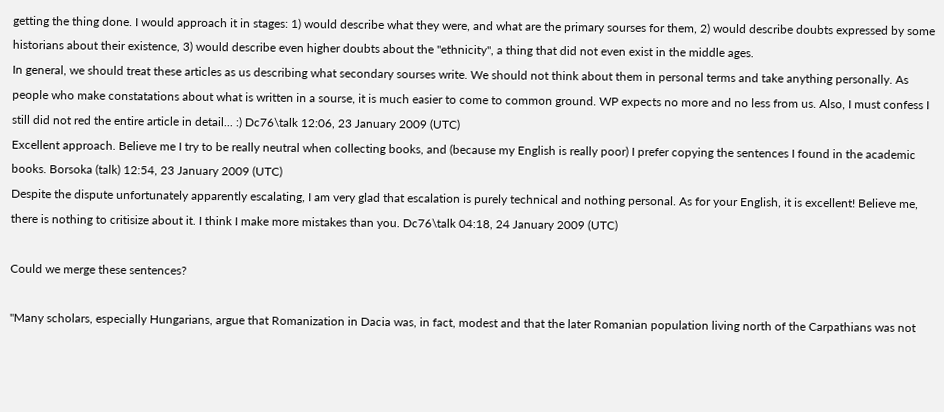getting the thing done. I would approach it in stages: 1) would describe what they were, and what are the primary sourses for them, 2) would describe doubts expressed by some historians about their existence, 3) would describe even higher doubts about the "ethnicity", a thing that did not even exist in the middle ages.
In general, we should treat these articles as us describing what secondary sourses write. We should not think about them in personal terms and take anything personally. As people who make constatations about what is written in a sourse, it is much easier to come to common ground. WP expects no more and no less from us. Also, I must confess I still did not red the entire article in detail... :) Dc76\talk 12:06, 23 January 2009 (UTC)
Excellent approach. Believe me I try to be really neutral when collecting books, and (because my English is really poor) I prefer copying the sentences I found in the academic books. Borsoka (talk) 12:54, 23 January 2009 (UTC)
Despite the dispute unfortunately apparently escalating, I am very glad that escalation is purely technical and nothing personal. As for your English, it is excellent! Believe me, there is nothing to critisize about it. I think I make more mistakes than you. Dc76\talk 04:18, 24 January 2009 (UTC)

Could we merge these sentences?

"Many scholars, especially Hungarians, argue that Romanization in Dacia was, in fact, modest and that the later Romanian population living north of the Carpathians was not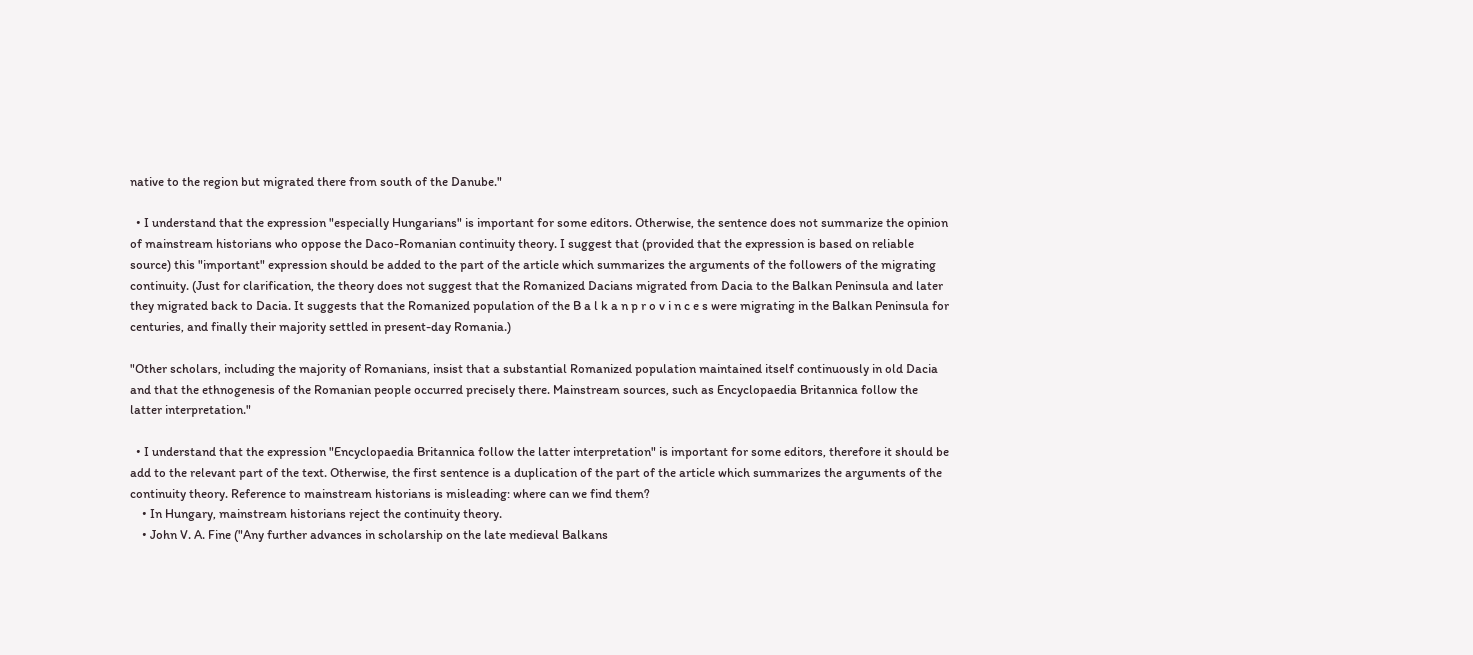native to the region but migrated there from south of the Danube."

  • I understand that the expression "especially Hungarians" is important for some editors. Otherwise, the sentence does not summarize the opinion of mainstream historians who oppose the Daco-Romanian continuity theory. I suggest that (provided that the expression is based on reliable source) this "important" expression should be added to the part of the article which summarizes the arguments of the followers of the migrating continuity. (Just for clarification, the theory does not suggest that the Romanized Dacians migrated from Dacia to the Balkan Peninsula and later they migrated back to Dacia. It suggests that the Romanized population of the B a l k a n p r o v i n c e s were migrating in the Balkan Peninsula for centuries, and finally their majority settled in present-day Romania.)

"Other scholars, including the majority of Romanians, insist that a substantial Romanized population maintained itself continuously in old Dacia and that the ethnogenesis of the Romanian people occurred precisely there. Mainstream sources, such as Encyclopaedia Britannica follow the latter interpretation."

  • I understand that the expression "Encyclopaedia Britannica follow the latter interpretation" is important for some editors, therefore it should be add to the relevant part of the text. Otherwise, the first sentence is a duplication of the part of the article which summarizes the arguments of the continuity theory. Reference to mainstream historians is misleading: where can we find them?
    • In Hungary, mainstream historians reject the continuity theory.
    • John V. A. Fine ("Any further advances in scholarship on the late medieval Balkans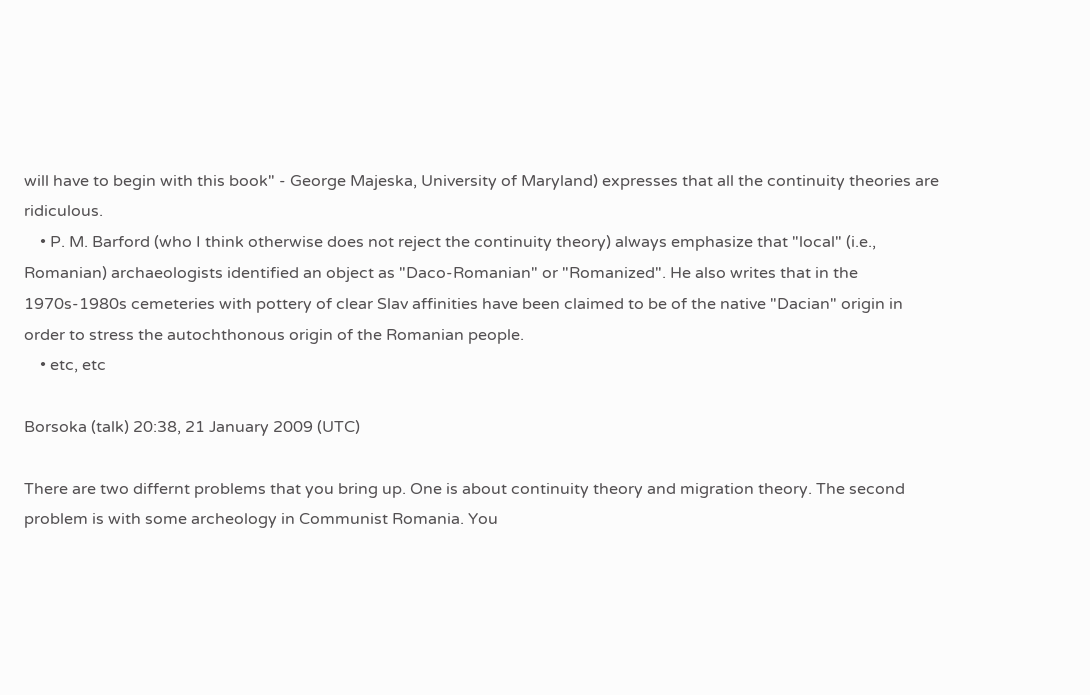will have to begin with this book" - George Majeska, University of Maryland) expresses that all the continuity theories are ridiculous.
    • P. M. Barford (who I think otherwise does not reject the continuity theory) always emphasize that "local" (i.e., Romanian) archaeologists identified an object as "Daco-Romanian" or "Romanized". He also writes that in the 1970s-1980s cemeteries with pottery of clear Slav affinities have been claimed to be of the native "Dacian" origin in order to stress the autochthonous origin of the Romanian people.
    • etc, etc

Borsoka (talk) 20:38, 21 January 2009 (UTC)

There are two differnt problems that you bring up. One is about continuity theory and migration theory. The second problem is with some archeology in Communist Romania. You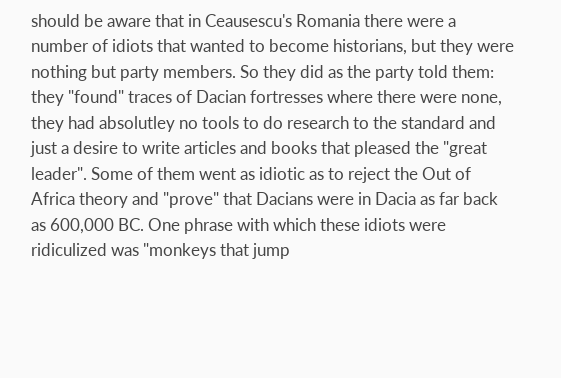should be aware that in Ceausescu's Romania there were a number of idiots that wanted to become historians, but they were nothing but party members. So they did as the party told them: they "found" traces of Dacian fortresses where there were none, they had absolutley no tools to do research to the standard and just a desire to write articles and books that pleased the "great leader". Some of them went as idiotic as to reject the Out of Africa theory and "prove" that Dacians were in Dacia as far back as 600,000 BC. One phrase with which these idiots were ridiculized was "monkeys that jump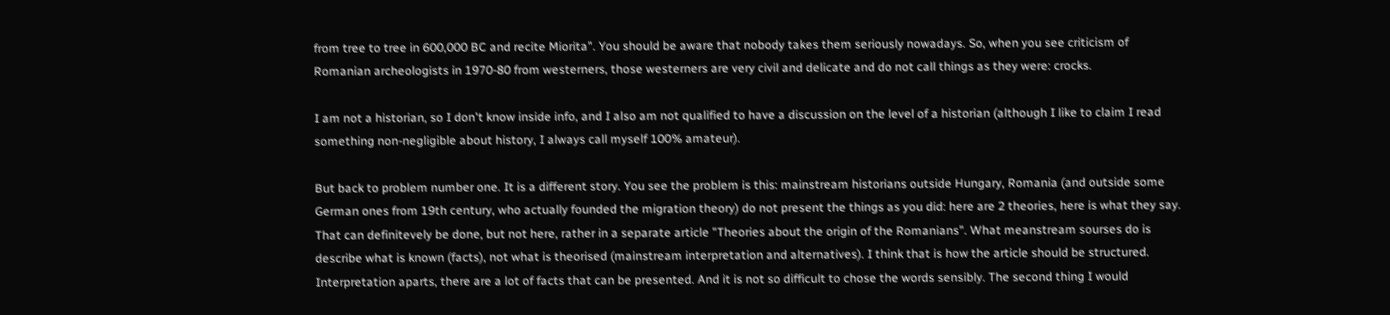from tree to tree in 600,000 BC and recite Miorita". You should be aware that nobody takes them seriously nowadays. So, when you see criticism of Romanian archeologists in 1970-80 from westerners, those westerners are very civil and delicate and do not call things as they were: crocks.

I am not a historian, so I don't know inside info, and I also am not qualified to have a discussion on the level of a historian (although I like to claim I read something non-negligible about history, I always call myself 100% amateur).

But back to problem number one. It is a different story. You see the problem is this: mainstream historians outside Hungary, Romania (and outside some German ones from 19th century, who actually founded the migration theory) do not present the things as you did: here are 2 theories, here is what they say. That can definitevely be done, but not here, rather in a separate article "Theories about the origin of the Romanians". What meanstream sourses do is describe what is known (facts), not what is theorised (mainstream interpretation and alternatives). I think that is how the article should be structured. Interpretation aparts, there are a lot of facts that can be presented. And it is not so difficult to chose the words sensibly. The second thing I would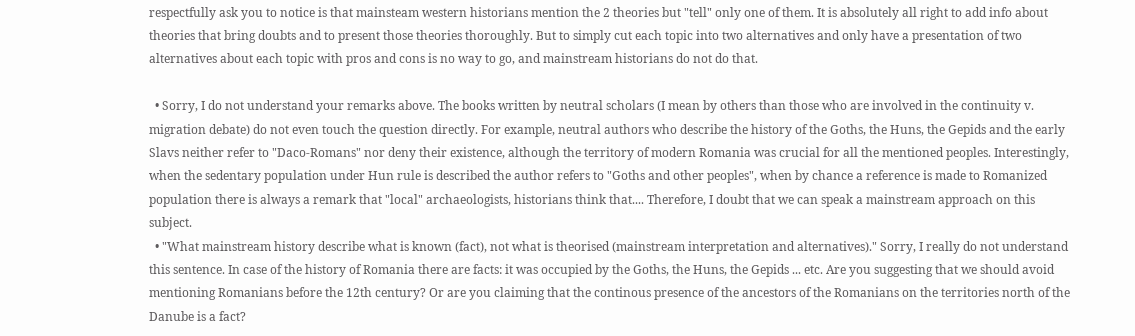respectfully ask you to notice is that mainsteam western historians mention the 2 theories but "tell" only one of them. It is absolutely all right to add info about theories that bring doubts and to present those theories thoroughly. But to simply cut each topic into two alternatives and only have a presentation of two alternatives about each topic with pros and cons is no way to go, and mainstream historians do not do that.

  • Sorry, I do not understand your remarks above. The books written by neutral scholars (I mean by others than those who are involved in the continuity v. migration debate) do not even touch the question directly. For example, neutral authors who describe the history of the Goths, the Huns, the Gepids and the early Slavs neither refer to "Daco-Romans" nor deny their existence, although the territory of modern Romania was crucial for all the mentioned peoples. Interestingly, when the sedentary population under Hun rule is described the author refers to "Goths and other peoples", when by chance a reference is made to Romanized population there is always a remark that "local" archaeologists, historians think that.... Therefore, I doubt that we can speak a mainstream approach on this subject.
  • "What mainstream history describe what is known (fact), not what is theorised (mainstream interpretation and alternatives)." Sorry, I really do not understand this sentence. In case of the history of Romania there are facts: it was occupied by the Goths, the Huns, the Gepids ... etc. Are you suggesting that we should avoid mentioning Romanians before the 12th century? Or are you claiming that the continous presence of the ancestors of the Romanians on the territories north of the Danube is a fact?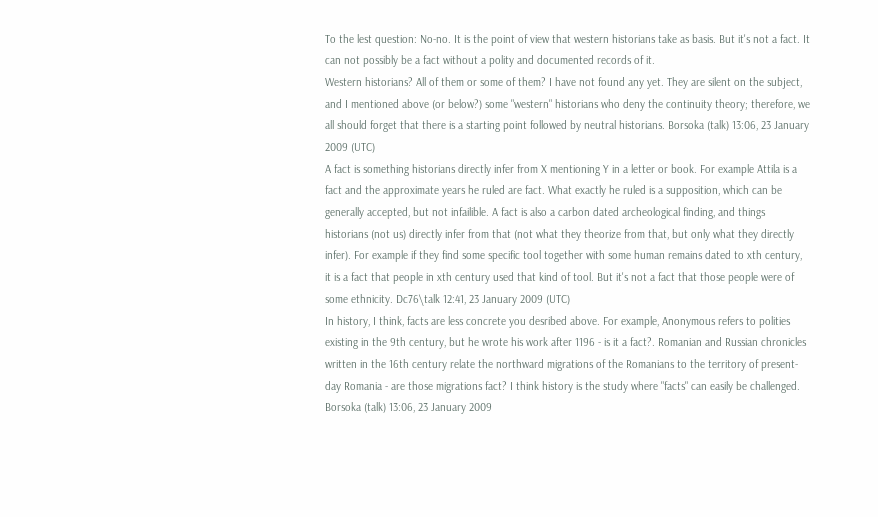To the lest question: No-no. It is the point of view that western historians take as basis. But it's not a fact. It can not possibly be a fact without a polity and documented records of it.
Western historians? All of them or some of them? I have not found any yet. They are silent on the subject, and I mentioned above (or below?) some "western" historians who deny the continuity theory; therefore, we all should forget that there is a starting point followed by neutral historians. Borsoka (talk) 13:06, 23 January 2009 (UTC)
A fact is something historians directly infer from X mentioning Y in a letter or book. For example Attila is a fact and the approximate years he ruled are fact. What exactly he ruled is a supposition, which can be generally accepted, but not infailible. A fact is also a carbon dated archeological finding, and things historians (not us) directly infer from that (not what they theorize from that, but only what they directly infer). For example if they find some specific tool together with some human remains dated to xth century, it is a fact that people in xth century used that kind of tool. But it's not a fact that those people were of some ethnicity. Dc76\talk 12:41, 23 January 2009 (UTC)
In history, I think, facts are less concrete you desribed above. For example, Anonymous refers to polities existing in the 9th century, but he wrote his work after 1196 - is it a fact?. Romanian and Russian chronicles written in the 16th century relate the northward migrations of the Romanians to the territory of present-day Romania - are those migrations fact? I think history is the study where "facts" can easily be challenged. Borsoka (talk) 13:06, 23 January 2009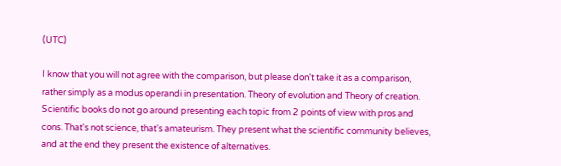(UTC)

I know that you will not agree with the comparison, but please don't take it as a comparison, rather simply as a modus operandi in presentation. Theory of evolution and Theory of creation. Scientific books do not go around presenting each topic from 2 points of view with pros and cons. That's not science, that's amateurism. They present what the scientific community believes, and at the end they present the existence of alternatives.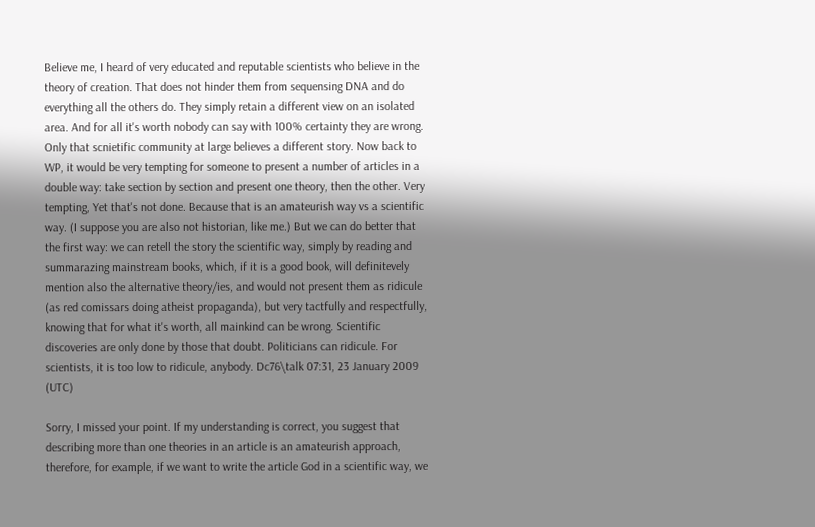Believe me, I heard of very educated and reputable scientists who believe in the theory of creation. That does not hinder them from sequensing DNA and do everything all the others do. They simply retain a different view on an isolated area. And for all it's worth nobody can say with 100% certainty they are wrong. Only that scnietific community at large believes a different story. Now back to WP, it would be very tempting for someone to present a number of articles in a double way: take section by section and present one theory, then the other. Very tempting, Yet that's not done. Because that is an amateurish way vs a scientific way. (I suppose you are also not historian, like me.) But we can do better that the first way: we can retell the story the scientific way, simply by reading and summarazing mainstream books, which, if it is a good book, will definitevely mention also the alternative theory/ies, and would not present them as ridicule (as red comissars doing atheist propaganda), but very tactfully and respectfully, knowing that for what it's worth, all mainkind can be wrong. Scientific discoveries are only done by those that doubt. Politicians can ridicule. For scientists, it is too low to ridicule, anybody. Dc76\talk 07:31, 23 January 2009 (UTC)

Sorry, I missed your point. If my understanding is correct, you suggest that describing more than one theories in an article is an amateurish approach, therefore, for example, if we want to write the article God in a scientific way, we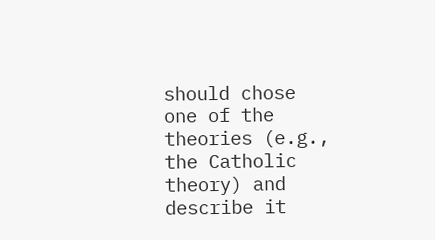should chose one of the theories (e.g., the Catholic theory) and describe it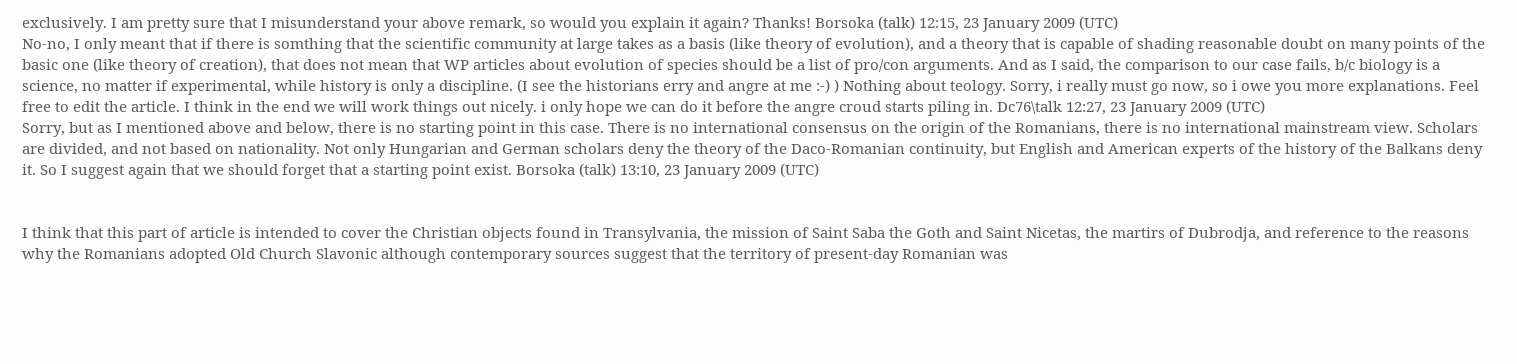exclusively. I am pretty sure that I misunderstand your above remark, so would you explain it again? Thanks! Borsoka (talk) 12:15, 23 January 2009 (UTC)
No-no, I only meant that if there is somthing that the scientific community at large takes as a basis (like theory of evolution), and a theory that is capable of shading reasonable doubt on many points of the basic one (like theory of creation), that does not mean that WP articles about evolution of species should be a list of pro/con arguments. And as I said, the comparison to our case fails, b/c biology is a science, no matter if experimental, while history is only a discipline. (I see the historians erry and angre at me :-) ) Nothing about teology. Sorry, i really must go now, so i owe you more explanations. Feel free to edit the article. I think in the end we will work things out nicely. i only hope we can do it before the angre croud starts piling in. Dc76\talk 12:27, 23 January 2009 (UTC)
Sorry, but as I mentioned above and below, there is no starting point in this case. There is no international consensus on the origin of the Romanians, there is no international mainstream view. Scholars are divided, and not based on nationality. Not only Hungarian and German scholars deny the theory of the Daco-Romanian continuity, but English and American experts of the history of the Balkans deny it. So I suggest again that we should forget that a starting point exist. Borsoka (talk) 13:10, 23 January 2009 (UTC)


I think that this part of article is intended to cover the Christian objects found in Transylvania, the mission of Saint Saba the Goth and Saint Nicetas, the martirs of Dubrodja, and reference to the reasons why the Romanians adopted Old Church Slavonic although contemporary sources suggest that the territory of present-day Romanian was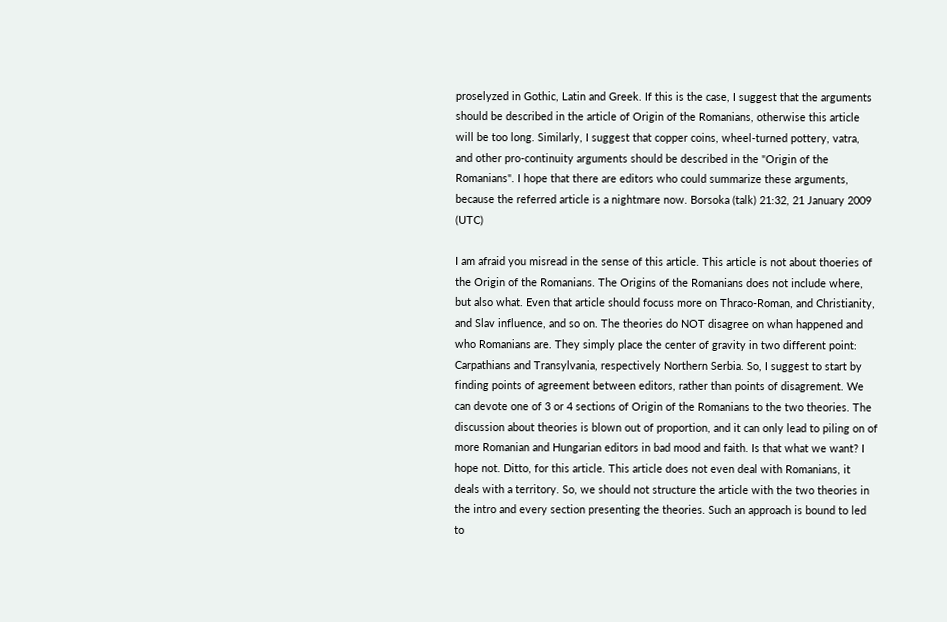proselyzed in Gothic, Latin and Greek. If this is the case, I suggest that the arguments should be described in the article of Origin of the Romanians, otherwise this article will be too long. Similarly, I suggest that copper coins, wheel-turned pottery, vatra, and other pro-continuity arguments should be described in the "Origin of the Romanians". I hope that there are editors who could summarize these arguments, because the referred article is a nightmare now. Borsoka (talk) 21:32, 21 January 2009 (UTC)

I am afraid you misread in the sense of this article. This article is not about thoeries of the Origin of the Romanians. The Origins of the Romanians does not include where, but also what. Even that article should focuss more on Thraco-Roman, and Christianity, and Slav influence, and so on. The theories do NOT disagree on whan happened and who Romanians are. They simply place the center of gravity in two different point: Carpathians and Transylvania, respectively Northern Serbia. So, I suggest to start by finding points of agreement between editors, rather than points of disagrement. We can devote one of 3 or 4 sections of Origin of the Romanians to the two theories. The discussion about theories is blown out of proportion, and it can only lead to piling on of more Romanian and Hungarian editors in bad mood and faith. Is that what we want? I hope not. Ditto, for this article. This article does not even deal with Romanians, it deals with a territory. So, we should not structure the article with the two theories in the intro and every section presenting the theories. Such an approach is bound to led to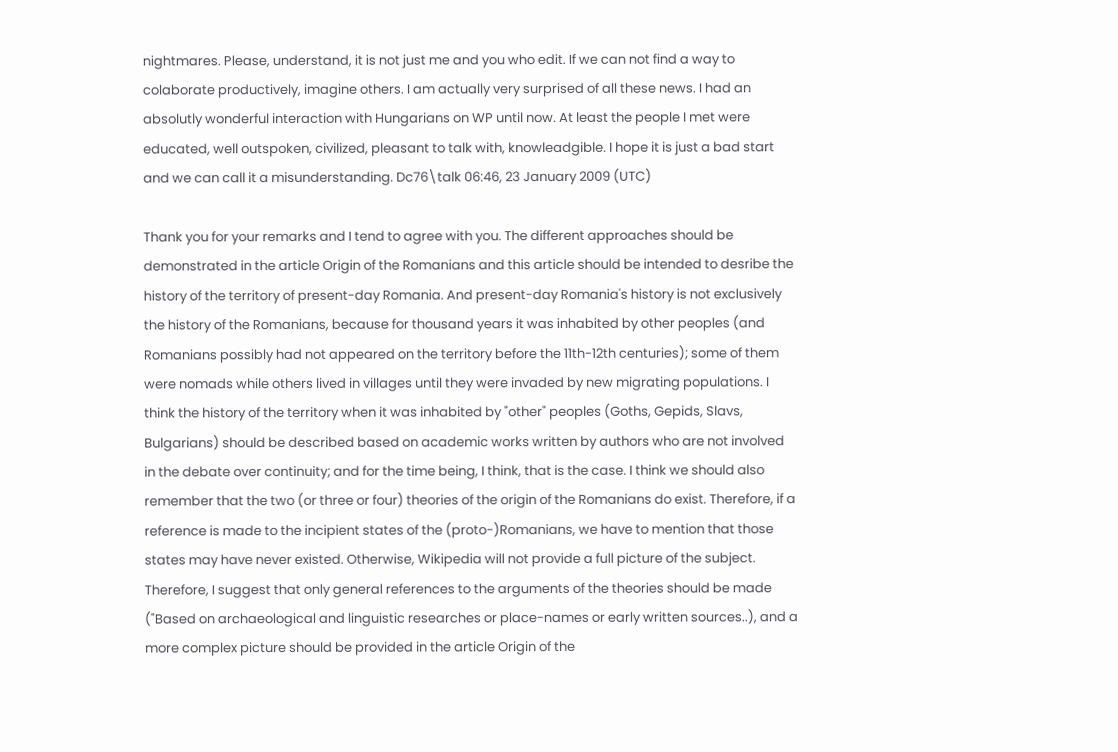nightmares. Please, understand, it is not just me and you who edit. If we can not find a way to colaborate productively, imagine others. I am actually very surprised of all these news. I had an absolutly wonderful interaction with Hungarians on WP until now. At least the people I met were educated, well outspoken, civilized, pleasant to talk with, knowleadgible. I hope it is just a bad start and we can call it a misunderstanding. Dc76\talk 06:46, 23 January 2009 (UTC)

Thank you for your remarks and I tend to agree with you. The different approaches should be demonstrated in the article Origin of the Romanians and this article should be intended to desribe the history of the territory of present-day Romania. And present-day Romania's history is not exclusively the history of the Romanians, because for thousand years it was inhabited by other peoples (and Romanians possibly had not appeared on the territory before the 11th-12th centuries); some of them were nomads while others lived in villages until they were invaded by new migrating populations. I think the history of the territory when it was inhabited by "other" peoples (Goths, Gepids, Slavs, Bulgarians) should be described based on academic works written by authors who are not involved in the debate over continuity; and for the time being, I think, that is the case. I think we should also remember that the two (or three or four) theories of the origin of the Romanians do exist. Therefore, if a reference is made to the incipient states of the (proto-)Romanians, we have to mention that those states may have never existed. Otherwise, Wikipedia will not provide a full picture of the subject. Therefore, I suggest that only general references to the arguments of the theories should be made ("Based on archaeological and linguistic researches or place-names or early written sources..), and a more complex picture should be provided in the article Origin of the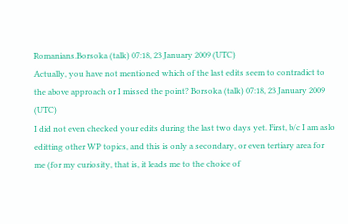Romanians.Borsoka (talk) 07:18, 23 January 2009 (UTC)
Actually, you have not mentioned which of the last edits seem to contradict to the above approach or I missed the point? Borsoka (talk) 07:18, 23 January 2009 (UTC)
I did not even checked your edits during the last two days yet. First, b/c I am aslo editting other WP topics, and this is only a secondary, or even tertiary area for me (for my curiosity, that is, it leads me to the choice of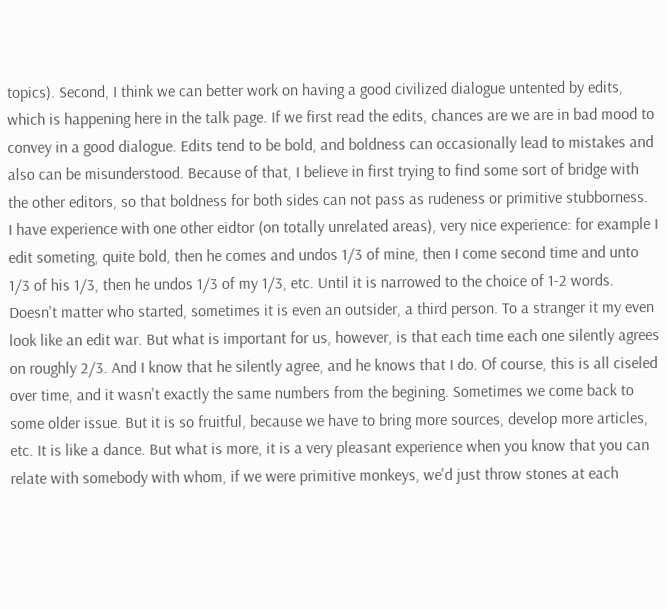topics). Second, I think we can better work on having a good civilized dialogue untented by edits, which is happening here in the talk page. If we first read the edits, chances are we are in bad mood to convey in a good dialogue. Edits tend to be bold, and boldness can occasionally lead to mistakes and also can be misunderstood. Because of that, I believe in first trying to find some sort of bridge with the other editors, so that boldness for both sides can not pass as rudeness or primitive stubborness.
I have experience with one other eidtor (on totally unrelated areas), very nice experience: for example I edit someting, quite bold, then he comes and undos 1/3 of mine, then I come second time and unto 1/3 of his 1/3, then he undos 1/3 of my 1/3, etc. Until it is narrowed to the choice of 1-2 words. Doesn't matter who started, sometimes it is even an outsider, a third person. To a stranger it my even look like an edit war. But what is important for us, however, is that each time each one silently agrees on roughly 2/3. And I know that he silently agree, and he knows that I do. Of course, this is all ciseled over time, and it wasn't exactly the same numbers from the begining. Sometimes we come back to some older issue. But it is so fruitful, because we have to bring more sources, develop more articles, etc. It is like a dance. But what is more, it is a very pleasant experience when you know that you can relate with somebody with whom, if we were primitive monkeys, we'd just throw stones at each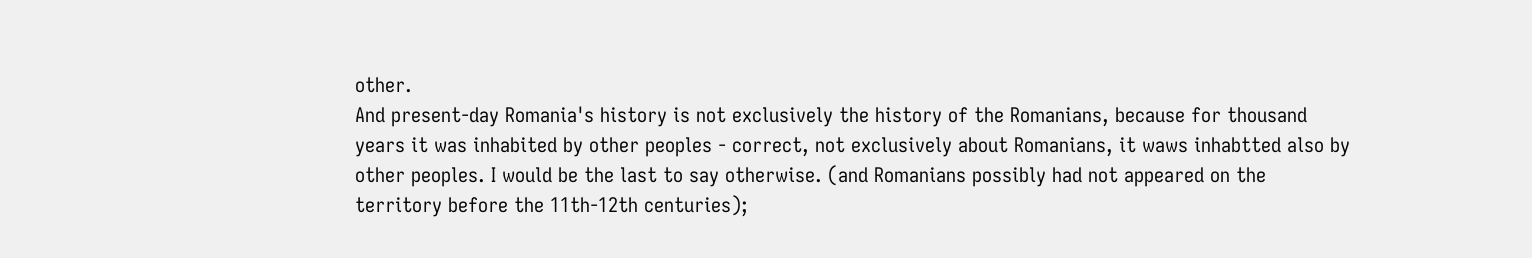other.
And present-day Romania's history is not exclusively the history of the Romanians, because for thousand years it was inhabited by other peoples - correct, not exclusively about Romanians, it waws inhabtted also by other peoples. I would be the last to say otherwise. (and Romanians possibly had not appeared on the territory before the 11th-12th centuries);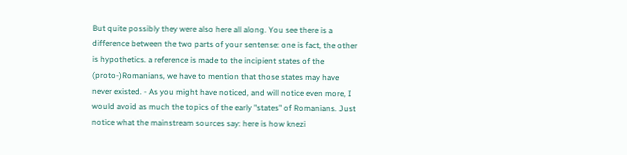But quite possibly they were also here all along. You see there is a difference between the two parts of your sentense: one is fact, the other is hypothetics. a reference is made to the incipient states of the (proto-)Romanians, we have to mention that those states may have never existed. - As you might have noticed, and will notice even more, I would avoid as much the topics of the early "states" of Romanians. Just notice what the mainstream sources say: here is how knezi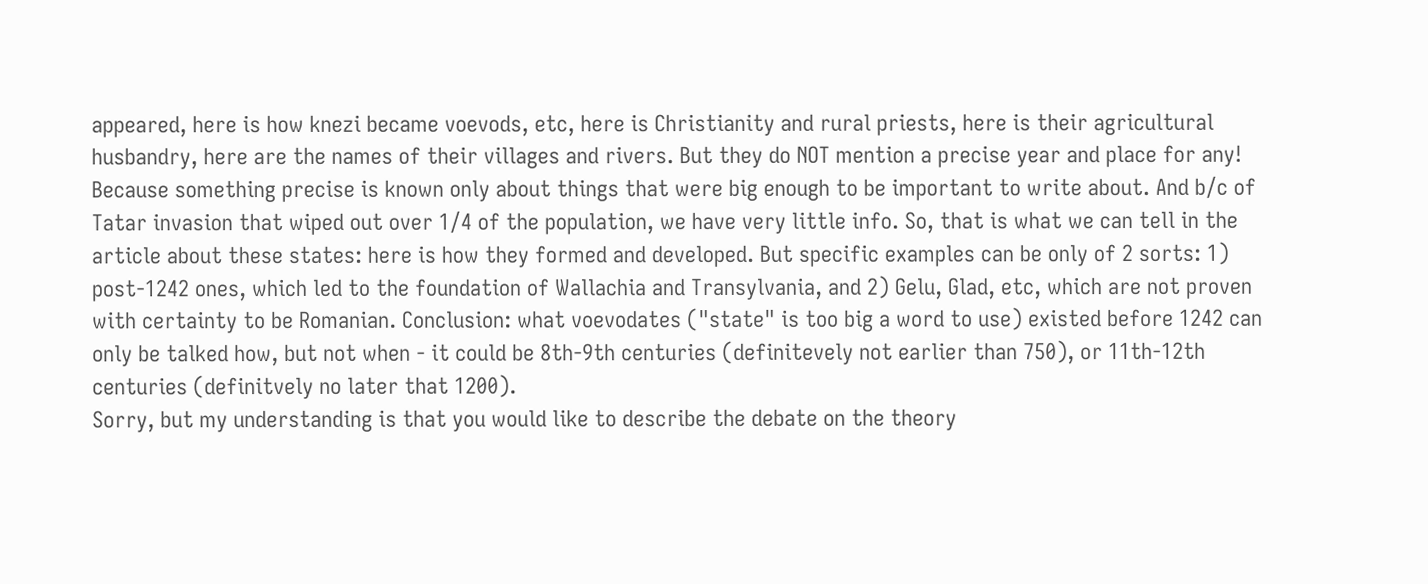appeared, here is how knezi became voevods, etc, here is Christianity and rural priests, here is their agricultural husbandry, here are the names of their villages and rivers. But they do NOT mention a precise year and place for any! Because something precise is known only about things that were big enough to be important to write about. And b/c of Tatar invasion that wiped out over 1/4 of the population, we have very little info. So, that is what we can tell in the article about these states: here is how they formed and developed. But specific examples can be only of 2 sorts: 1) post-1242 ones, which led to the foundation of Wallachia and Transylvania, and 2) Gelu, Glad, etc, which are not proven with certainty to be Romanian. Conclusion: what voevodates ("state" is too big a word to use) existed before 1242 can only be talked how, but not when - it could be 8th-9th centuries (definitevely not earlier than 750), or 11th-12th centuries (definitvely no later that 1200).
Sorry, but my understanding is that you would like to describe the debate on the theory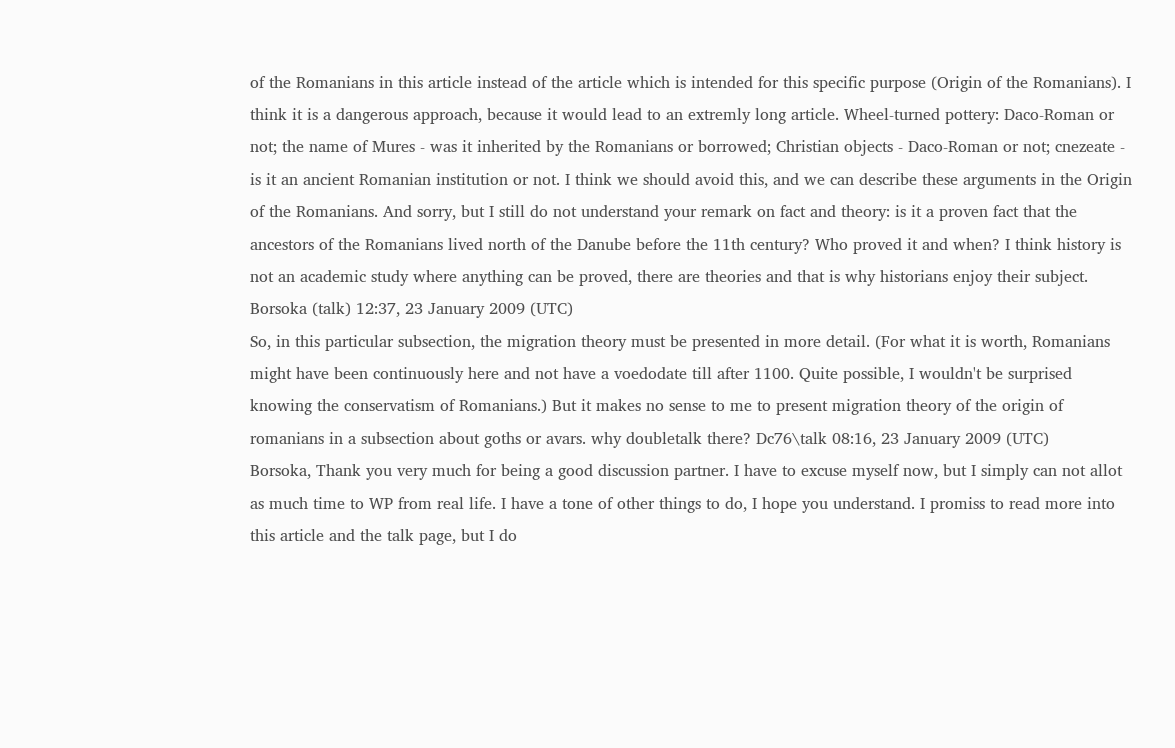of the Romanians in this article instead of the article which is intended for this specific purpose (Origin of the Romanians). I think it is a dangerous approach, because it would lead to an extremly long article. Wheel-turned pottery: Daco-Roman or not; the name of Mures - was it inherited by the Romanians or borrowed; Christian objects - Daco-Roman or not; cnezeate - is it an ancient Romanian institution or not. I think we should avoid this, and we can describe these arguments in the Origin of the Romanians. And sorry, but I still do not understand your remark on fact and theory: is it a proven fact that the ancestors of the Romanians lived north of the Danube before the 11th century? Who proved it and when? I think history is not an academic study where anything can be proved, there are theories and that is why historians enjoy their subject. Borsoka (talk) 12:37, 23 January 2009 (UTC)
So, in this particular subsection, the migration theory must be presented in more detail. (For what it is worth, Romanians might have been continuously here and not have a voedodate till after 1100. Quite possible, I wouldn't be surprised knowing the conservatism of Romanians.) But it makes no sense to me to present migration theory of the origin of romanians in a subsection about goths or avars. why doubletalk there? Dc76\talk 08:16, 23 January 2009 (UTC)
Borsoka, Thank you very much for being a good discussion partner. I have to excuse myself now, but I simply can not allot as much time to WP from real life. I have a tone of other things to do, I hope you understand. I promiss to read more into this article and the talk page, but I do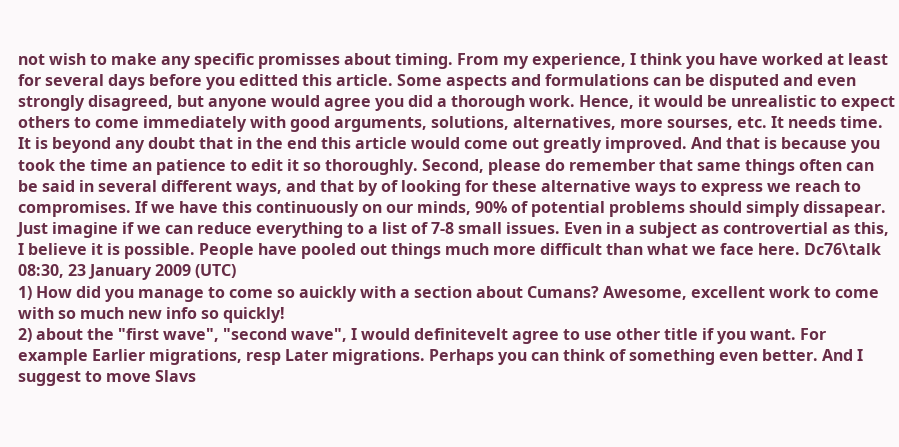not wish to make any specific promisses about timing. From my experience, I think you have worked at least for several days before you editted this article. Some aspects and formulations can be disputed and even strongly disagreed, but anyone would agree you did a thorough work. Hence, it would be unrealistic to expect others to come immediately with good arguments, solutions, alternatives, more sourses, etc. It needs time. It is beyond any doubt that in the end this article would come out greatly improved. And that is because you took the time an patience to edit it so thoroughly. Second, please do remember that same things often can be said in several different ways, and that by of looking for these alternative ways to express we reach to compromises. If we have this continuously on our minds, 90% of potential problems should simply dissapear. Just imagine if we can reduce everything to a list of 7-8 small issues. Even in a subject as controvertial as this, I believe it is possible. People have pooled out things much more difficult than what we face here. Dc76\talk 08:30, 23 January 2009 (UTC)
1) How did you manage to come so auickly with a section about Cumans? Awesome, excellent work to come with so much new info so quickly!
2) about the "first wave", "second wave", I would definitevelt agree to use other title if you want. For example Earlier migrations, resp Later migrations. Perhaps you can think of something even better. And I suggest to move Slavs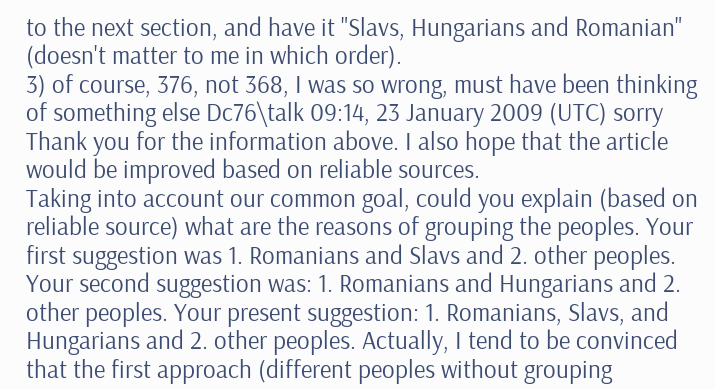to the next section, and have it "Slavs, Hungarians and Romanian" (doesn't matter to me in which order).
3) of course, 376, not 368, I was so wrong, must have been thinking of something else Dc76\talk 09:14, 23 January 2009 (UTC) sorry
Thank you for the information above. I also hope that the article would be improved based on reliable sources.
Taking into account our common goal, could you explain (based on reliable source) what are the reasons of grouping the peoples. Your first suggestion was 1. Romanians and Slavs and 2. other peoples. Your second suggestion was: 1. Romanians and Hungarians and 2. other peoples. Your present suggestion: 1. Romanians, Slavs, and Hungarians and 2. other peoples. Actually, I tend to be convinced that the first approach (different peoples without grouping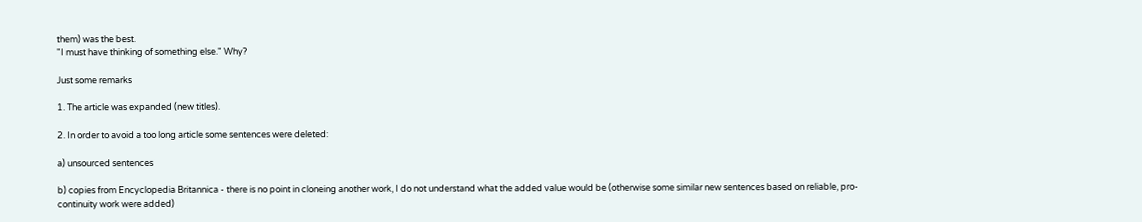them) was the best.
"I must have thinking of something else." Why?

Just some remarks

1. The article was expanded (new titles).

2. In order to avoid a too long article some sentences were deleted:

a) unsourced sentences

b) copies from Encyclopedia Britannica - there is no point in cloneing another work, I do not understand what the added value would be (otherwise some similar new sentences based on reliable, pro-continuity work were added)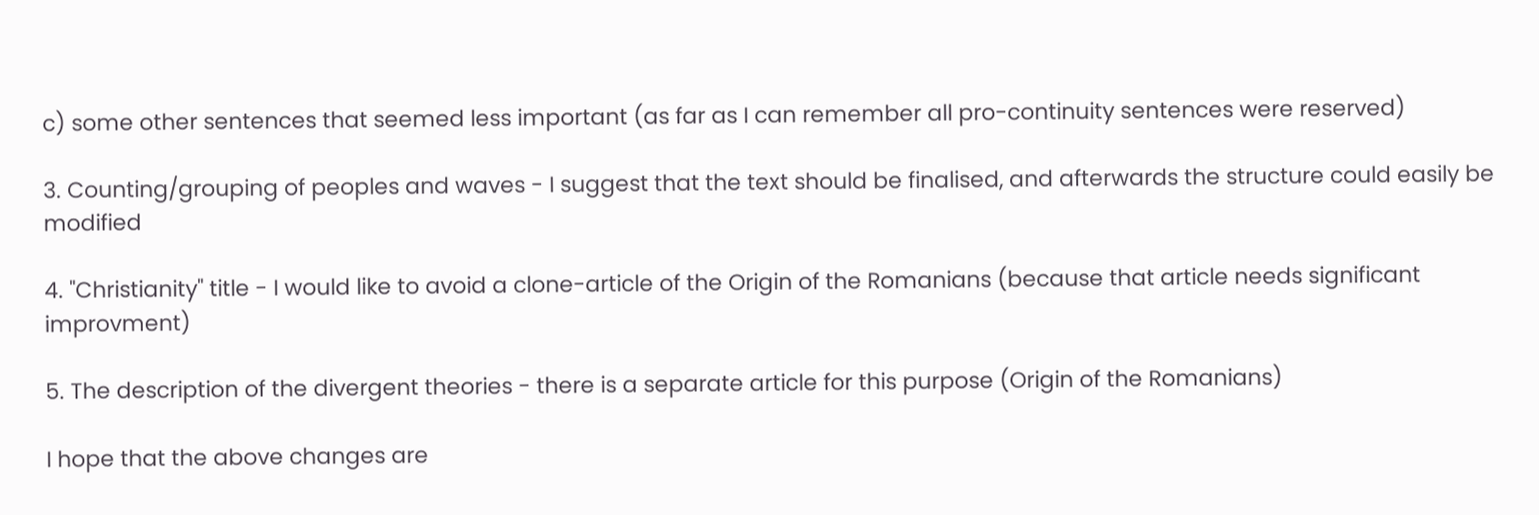c) some other sentences that seemed less important (as far as I can remember all pro-continuity sentences were reserved)

3. Counting/grouping of peoples and waves - I suggest that the text should be finalised, and afterwards the structure could easily be modified

4. "Christianity" title - I would like to avoid a clone-article of the Origin of the Romanians (because that article needs significant improvment)

5. The description of the divergent theories - there is a separate article for this purpose (Origin of the Romanians)

I hope that the above changes are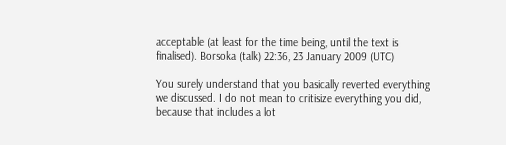acceptable (at least for the time being, until the text is finalised). Borsoka (talk) 22:36, 23 January 2009 (UTC)

You surely understand that you basically reverted everything we discussed. I do not mean to critisize everything you did, because that includes a lot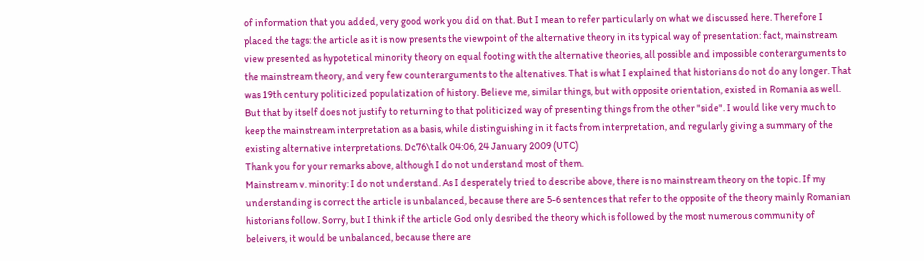of information that you added, very good work you did on that. But I mean to refer particularly on what we discussed here. Therefore I placed the tags: the article as it is now presents the viewpoint of the alternative theory in its typical way of presentation: fact, mainstream view presented as hypotetical minority theory on equal footing with the alternative theories, all possible and impossible conterarguments to the mainstream theory, and very few counterarguments to the altenatives. That is what I explained that historians do not do any longer. That was 19th century politicized populatization of history. Believe me, similar things, but with opposite orientation, existed in Romania as well. But that by itself does not justify to returning to that politicized way of presenting things from the other "side". I would like very much to keep the mainstream interpretation as a basis, while distinguishing in it facts from interpretation, and regularly giving a summary of the existing alternative interpretations. Dc76\talk 04:06, 24 January 2009 (UTC)
Thank you for your remarks above, although I do not understand most of them.
Mainstream v. minority: I do not understand. As I desperately tried to describe above, there is no mainstream theory on the topic. If my understanding is correct the article is unbalanced, because there are 5-6 sentences that refer to the opposite of the theory mainly Romanian historians follow. Sorry, but I think if the article God only desribed the theory which is followed by the most numerous community of beleivers, it would be unbalanced, because there are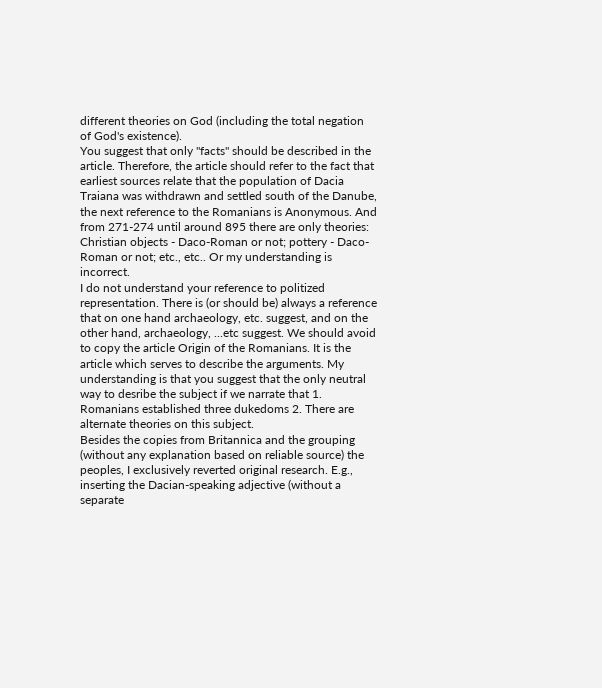different theories on God (including the total negation of God's existence).
You suggest that only "facts" should be described in the article. Therefore, the article should refer to the fact that earliest sources relate that the population of Dacia Traiana was withdrawn and settled south of the Danube, the next reference to the Romanians is Anonymous. And from 271-274 until around 895 there are only theories: Christian objects - Daco-Roman or not; pottery - Daco-Roman or not; etc., etc.. Or my understanding is incorrect.
I do not understand your reference to politized representation. There is (or should be) always a reference that on one hand archaeology, etc. suggest, and on the other hand, archaeology, ...etc suggest. We should avoid to copy the article Origin of the Romanians. It is the article which serves to describe the arguments. My understanding is that you suggest that the only neutral way to desribe the subject if we narrate that 1. Romanians established three dukedoms 2. There are alternate theories on this subject.
Besides the copies from Britannica and the grouping (without any explanation based on reliable source) the peoples, I exclusively reverted original research. E.g., inserting the Dacian-speaking adjective (without a separate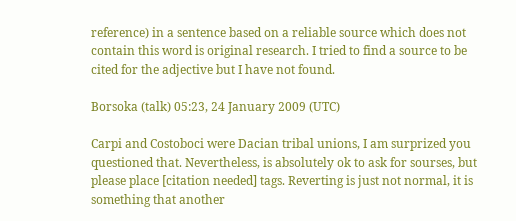reference) in a sentence based on a reliable source which does not contain this word is original research. I tried to find a source to be cited for the adjective but I have not found.

Borsoka (talk) 05:23, 24 January 2009 (UTC)

Carpi and Costoboci were Dacian tribal unions, I am surprized you questioned that. Nevertheless, is absolutely ok to ask for sourses, but please place [citation needed] tags. Reverting is just not normal, it is something that another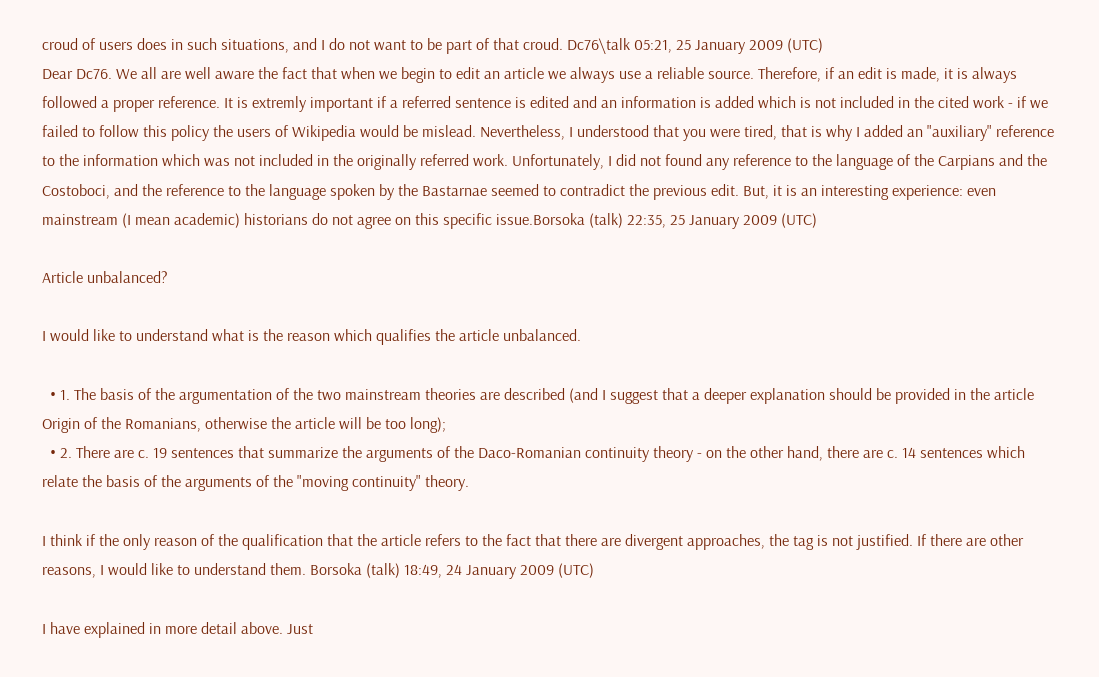croud of users does in such situations, and I do not want to be part of that croud. Dc76\talk 05:21, 25 January 2009 (UTC)
Dear Dc76. We all are well aware the fact that when we begin to edit an article we always use a reliable source. Therefore, if an edit is made, it is always followed a proper reference. It is extremly important if a referred sentence is edited and an information is added which is not included in the cited work - if we failed to follow this policy the users of Wikipedia would be mislead. Nevertheless, I understood that you were tired, that is why I added an "auxiliary" reference to the information which was not included in the originally referred work. Unfortunately, I did not found any reference to the language of the Carpians and the Costoboci, and the reference to the language spoken by the Bastarnae seemed to contradict the previous edit. But, it is an interesting experience: even mainstream (I mean academic) historians do not agree on this specific issue.Borsoka (talk) 22:35, 25 January 2009 (UTC)

Article unbalanced?

I would like to understand what is the reason which qualifies the article unbalanced.

  • 1. The basis of the argumentation of the two mainstream theories are described (and I suggest that a deeper explanation should be provided in the article Origin of the Romanians, otherwise the article will be too long);
  • 2. There are c. 19 sentences that summarize the arguments of the Daco-Romanian continuity theory - on the other hand, there are c. 14 sentences which relate the basis of the arguments of the "moving continuity" theory.

I think if the only reason of the qualification that the article refers to the fact that there are divergent approaches, the tag is not justified. If there are other reasons, I would like to understand them. Borsoka (talk) 18:49, 24 January 2009 (UTC)

I have explained in more detail above. Just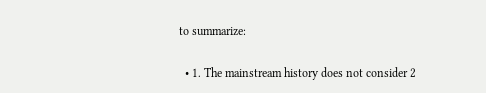to summarize:

  • 1. The mainstream history does not consider 2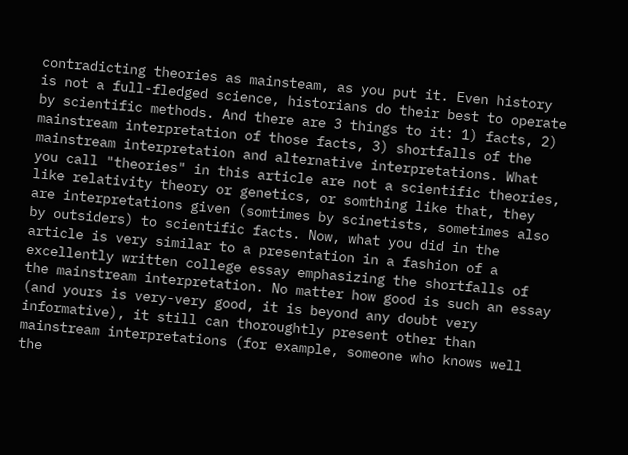contradicting theories as mainsteam, as you put it. Even history is not a full-fledged science, historians do their best to operate by scientific methods. And there are 3 things to it: 1) facts, 2) mainstream interpretation of those facts, 3) shortfalls of the mainstream interpretation and alternative interpretations. What you call "theories" in this article are not a scientific theories, like relativity theory or genetics, or somthing like that, they are interpretations given (somtimes by scinetists, sometimes also by outsiders) to scientific facts. Now, what you did in the article is very similar to a presentation in a fashion of a excellently written college essay emphasizing the shortfalls of the mainstream interpretation. No matter how good is such an essay (and yours is very-very good, it is beyond any doubt very informative), it still can thoroughtly present other than mainstream interpretations (for example, someone who knows well the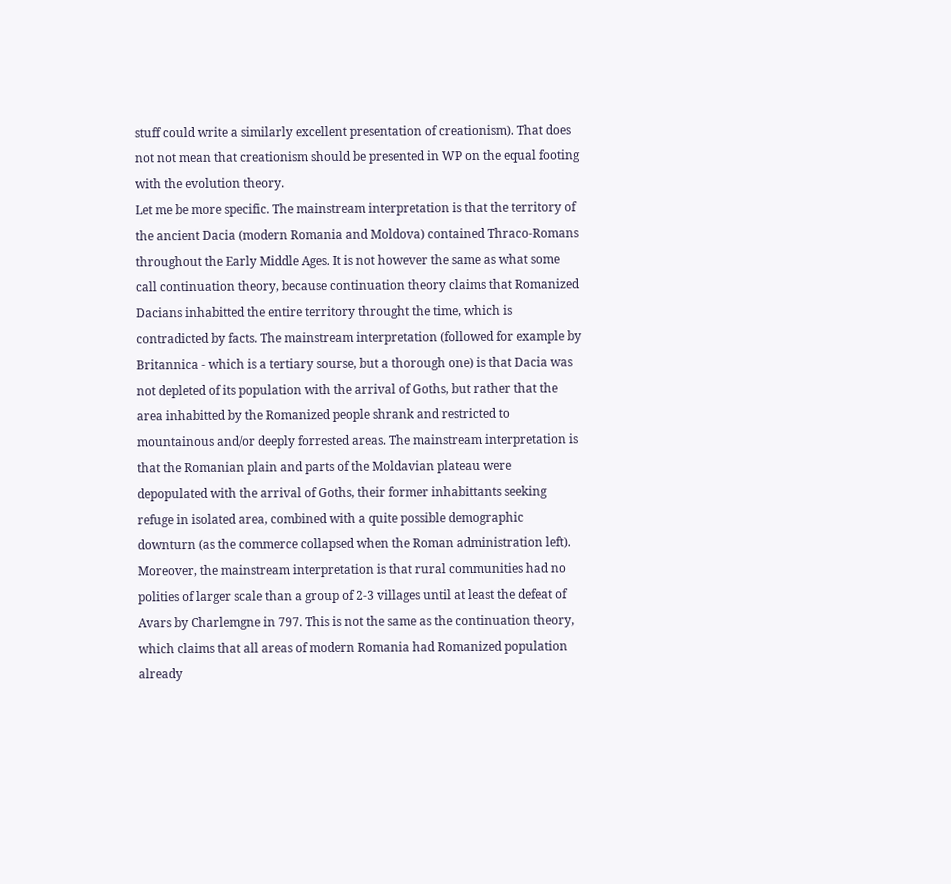stuff could write a similarly excellent presentation of creationism). That does not not mean that creationism should be presented in WP on the equal footing with the evolution theory.
Let me be more specific. The mainstream interpretation is that the territory of the ancient Dacia (modern Romania and Moldova) contained Thraco-Romans throughout the Early Middle Ages. It is not however the same as what some call continuation theory, because continuation theory claims that Romanized Dacians inhabitted the entire territory throught the time, which is contradicted by facts. The mainstream interpretation (followed for example by Britannica - which is a tertiary sourse, but a thorough one) is that Dacia was not depleted of its population with the arrival of Goths, but rather that the area inhabitted by the Romanized people shrank and restricted to mountainous and/or deeply forrested areas. The mainstream interpretation is that the Romanian plain and parts of the Moldavian plateau were depopulated with the arrival of Goths, their former inhabittants seeking refuge in isolated area, combined with a quite possible demographic downturn (as the commerce collapsed when the Roman administration left). Moreover, the mainstream interpretation is that rural communities had no polities of larger scale than a group of 2-3 villages until at least the defeat of Avars by Charlemgne in 797. This is not the same as the continuation theory, which claims that all areas of modern Romania had Romanized population already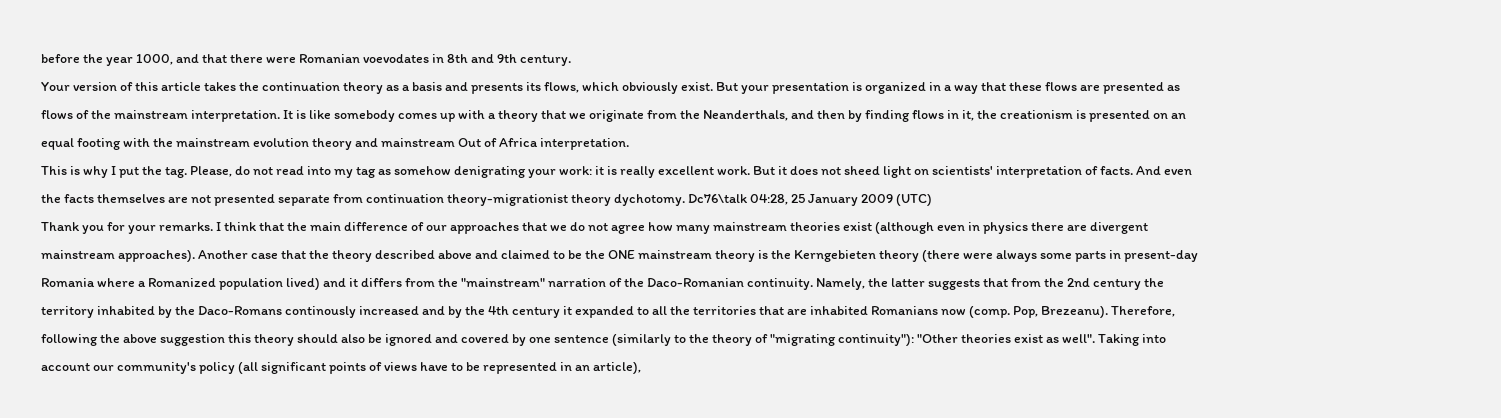before the year 1000, and that there were Romanian voevodates in 8th and 9th century.
Your version of this article takes the continuation theory as a basis and presents its flows, which obviously exist. But your presentation is organized in a way that these flows are presented as flows of the mainstream interpretation. It is like somebody comes up with a theory that we originate from the Neanderthals, and then by finding flows in it, the creationism is presented on an equal footing with the mainstream evolution theory and mainstream Out of Africa interpretation.
This is why I put the tag. Please, do not read into my tag as somehow denigrating your work: it is really excellent work. But it does not sheed light on scientists' interpretation of facts. And even the facts themselves are not presented separate from continuation theory-migrationist theory dychotomy. Dc76\talk 04:28, 25 January 2009 (UTC)
Thank you for your remarks. I think that the main difference of our approaches that we do not agree how many mainstream theories exist (although even in physics there are divergent mainstream approaches). Another case that the theory described above and claimed to be the ONE mainstream theory is the Kerngebieten theory (there were always some parts in present-day Romania where a Romanized population lived) and it differs from the "mainstream" narration of the Daco-Romanian continuity. Namely, the latter suggests that from the 2nd century the territory inhabited by the Daco-Romans continously increased and by the 4th century it expanded to all the territories that are inhabited Romanians now (comp. Pop, Brezeanu). Therefore, following the above suggestion this theory should also be ignored and covered by one sentence (similarly to the theory of "migrating continuity"): "Other theories exist as well". Taking into account our community's policy (all significant points of views have to be represented in an article),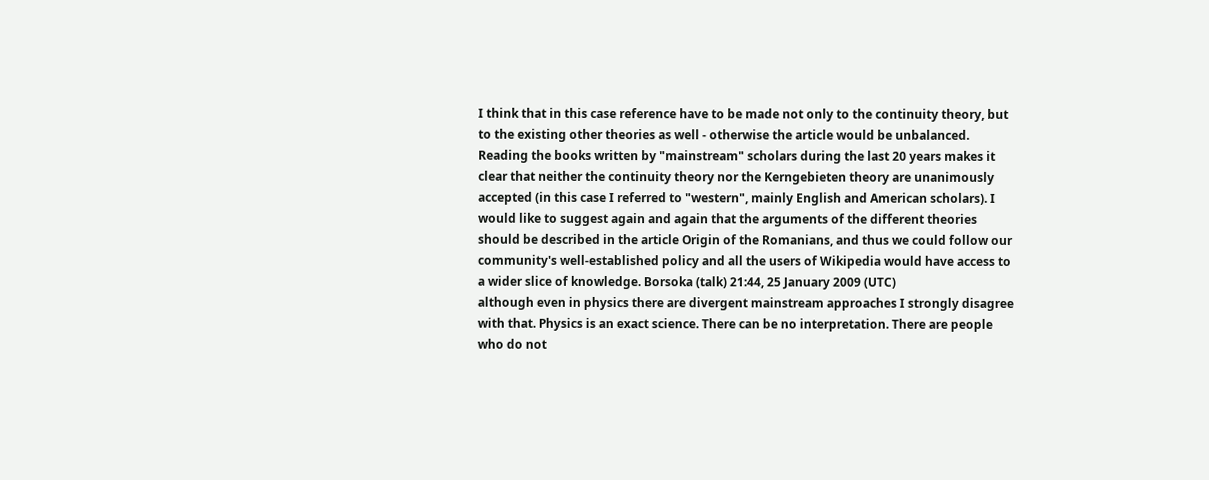I think that in this case reference have to be made not only to the continuity theory, but to the existing other theories as well - otherwise the article would be unbalanced. Reading the books written by "mainstream" scholars during the last 20 years makes it clear that neither the continuity theory nor the Kerngebieten theory are unanimously accepted (in this case I referred to "western", mainly English and American scholars). I would like to suggest again and again that the arguments of the different theories should be described in the article Origin of the Romanians, and thus we could follow our community's well-established policy and all the users of Wikipedia would have access to a wider slice of knowledge. Borsoka (talk) 21:44, 25 January 2009 (UTC)
although even in physics there are divergent mainstream approaches I strongly disagree with that. Physics is an exact science. There can be no interpretation. There are people who do not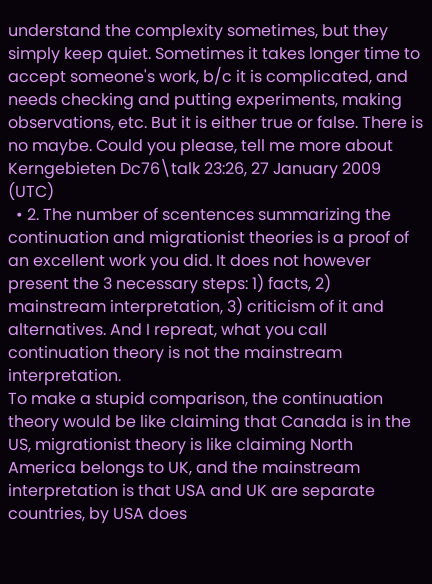understand the complexity sometimes, but they simply keep quiet. Sometimes it takes longer time to accept someone's work, b/c it is complicated, and needs checking and putting experiments, making observations, etc. But it is either true or false. There is no maybe. Could you please, tell me more about Kerngebieten Dc76\talk 23:26, 27 January 2009 (UTC)
  • 2. The number of scentences summarizing the continuation and migrationist theories is a proof of an excellent work you did. It does not however present the 3 necessary steps: 1) facts, 2) mainstream interpretation, 3) criticism of it and alternatives. And I repreat, what you call continuation theory is not the mainstream interpretation.
To make a stupid comparison, the continuation theory would be like claiming that Canada is in the US, migrationist theory is like claiming North America belongs to UK, and the mainstream interpretation is that USA and UK are separate countries, by USA does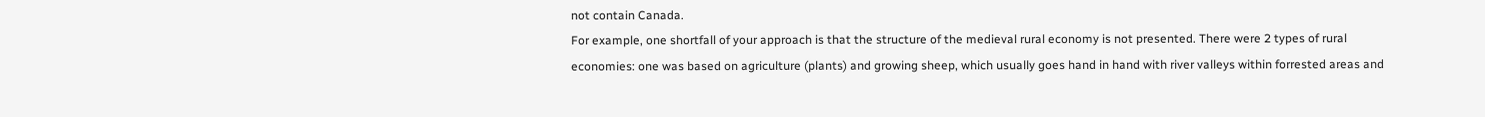not contain Canada.
For example, one shortfall of your approach is that the structure of the medieval rural economy is not presented. There were 2 types of rural economies: one was based on agriculture (plants) and growing sheep, which usually goes hand in hand with river valleys within forrested areas and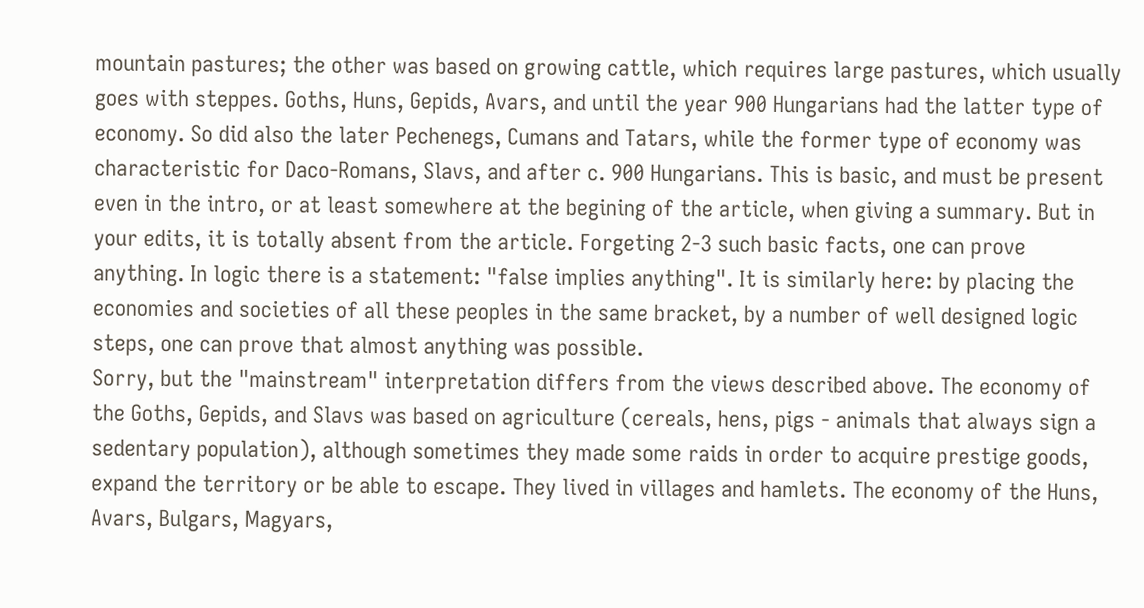mountain pastures; the other was based on growing cattle, which requires large pastures, which usually goes with steppes. Goths, Huns, Gepids, Avars, and until the year 900 Hungarians had the latter type of economy. So did also the later Pechenegs, Cumans and Tatars, while the former type of economy was characteristic for Daco-Romans, Slavs, and after c. 900 Hungarians. This is basic, and must be present even in the intro, or at least somewhere at the begining of the article, when giving a summary. But in your edits, it is totally absent from the article. Forgeting 2-3 such basic facts, one can prove anything. In logic there is a statement: "false implies anything". It is similarly here: by placing the economies and societies of all these peoples in the same bracket, by a number of well designed logic steps, one can prove that almost anything was possible.
Sorry, but the "mainstream" interpretation differs from the views described above. The economy of the Goths, Gepids, and Slavs was based on agriculture (cereals, hens, pigs - animals that always sign a sedentary population), although sometimes they made some raids in order to acquire prestige goods, expand the territory or be able to escape. They lived in villages and hamlets. The economy of the Huns, Avars, Bulgars, Magyars,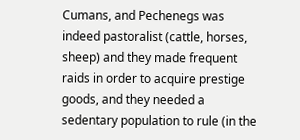Cumans, and Pechenegs was indeed pastoralist (cattle, horses, sheep) and they made frequent raids in order to acquire prestige goods, and they needed a sedentary population to rule (in the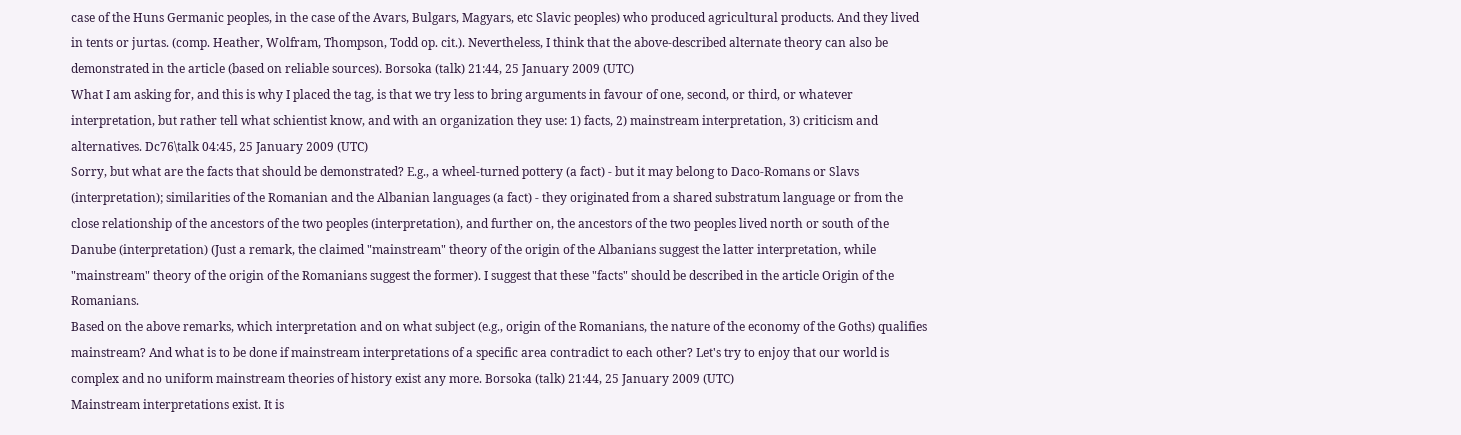case of the Huns Germanic peoples, in the case of the Avars, Bulgars, Magyars, etc Slavic peoples) who produced agricultural products. And they lived in tents or jurtas. (comp. Heather, Wolfram, Thompson, Todd op. cit.). Nevertheless, I think that the above-described alternate theory can also be demonstrated in the article (based on reliable sources). Borsoka (talk) 21:44, 25 January 2009 (UTC)
What I am asking for, and this is why I placed the tag, is that we try less to bring arguments in favour of one, second, or third, or whatever interpretation, but rather tell what schientist know, and with an organization they use: 1) facts, 2) mainstream interpretation, 3) criticism and alternatives. Dc76\talk 04:45, 25 January 2009 (UTC)
Sorry, but what are the facts that should be demonstrated? E.g., a wheel-turned pottery (a fact) - but it may belong to Daco-Romans or Slavs (interpretation); similarities of the Romanian and the Albanian languages (a fact) - they originated from a shared substratum language or from the close relationship of the ancestors of the two peoples (interpretation), and further on, the ancestors of the two peoples lived north or south of the Danube (interpretation) (Just a remark, the claimed "mainstream" theory of the origin of the Albanians suggest the latter interpretation, while "mainstream" theory of the origin of the Romanians suggest the former). I suggest that these "facts" should be described in the article Origin of the Romanians.
Based on the above remarks, which interpretation and on what subject (e.g., origin of the Romanians, the nature of the economy of the Goths) qualifies mainstream? And what is to be done if mainstream interpretations of a specific area contradict to each other? Let's try to enjoy that our world is complex and no uniform mainstream theories of history exist any more. Borsoka (talk) 21:44, 25 January 2009 (UTC)
Mainstream interpretations exist. It is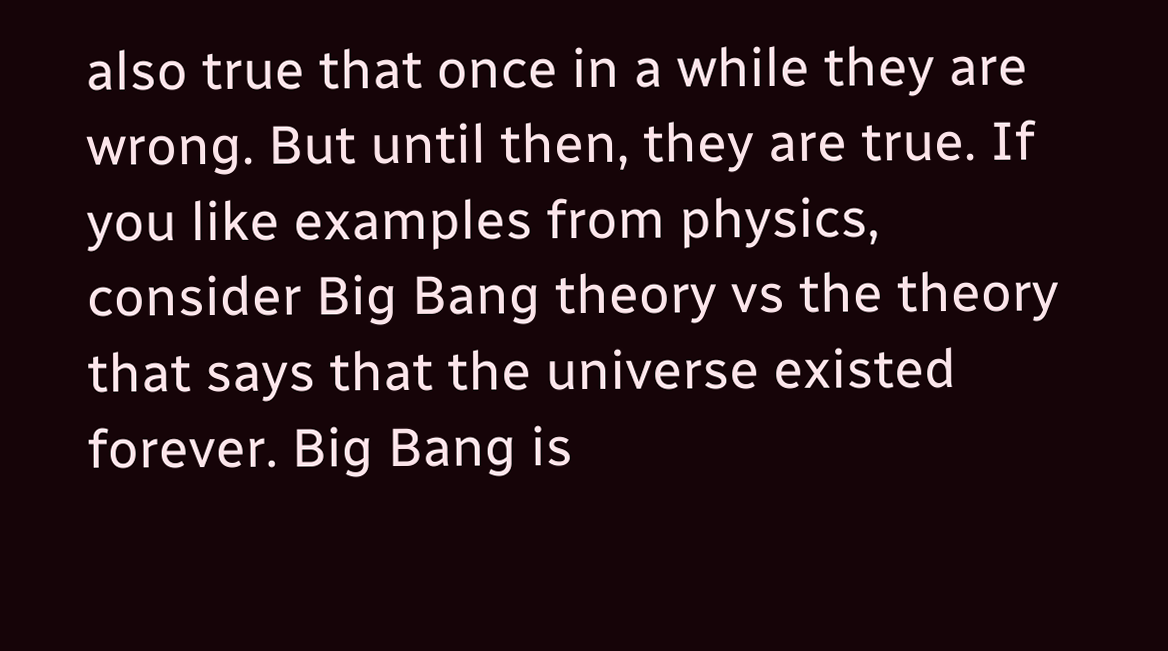also true that once in a while they are wrong. But until then, they are true. If you like examples from physics, consider Big Bang theory vs the theory that says that the universe existed forever. Big Bang is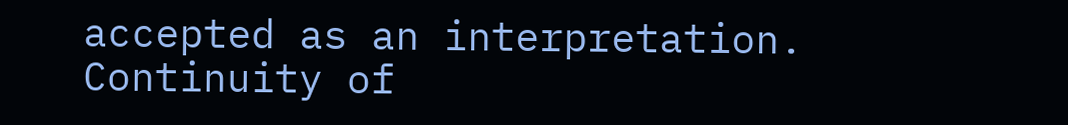accepted as an interpretation. Continuity of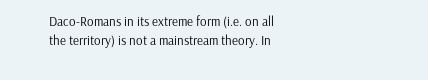Daco-Romans in its extreme form (i.e. on all the territory) is not a mainstream theory. In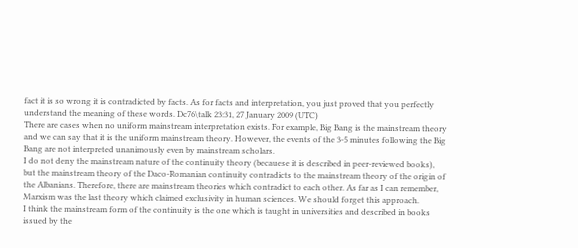fact it is so wrong it is contradicted by facts. As for facts and interpretation, you just proved that you perfectly understand the meaning of these words. Dc76\talk 23:31, 27 January 2009 (UTC)
There are cases when no uniform mainstream interpretation exists. For example, Big Bang is the mainstream theory and we can say that it is the uniform mainstream theory. However, the events of the 3-5 minutes following the Big Bang are not interpreted unanimously even by mainstream scholars.
I do not deny the mainstream nature of the continuity theory (becauese it is described in peer-reviewed books), but the mainstream theory of the Daco-Romanian continuity contradicts to the mainstream theory of the origin of the Albanians. Therefore, there are mainstream theories which contradict to each other. As far as I can remember, Marxism was the last theory which claimed exclusivity in human sciences. We should forget this approach.
I think the mainstream form of the continuity is the one which is taught in universities and described in books issued by the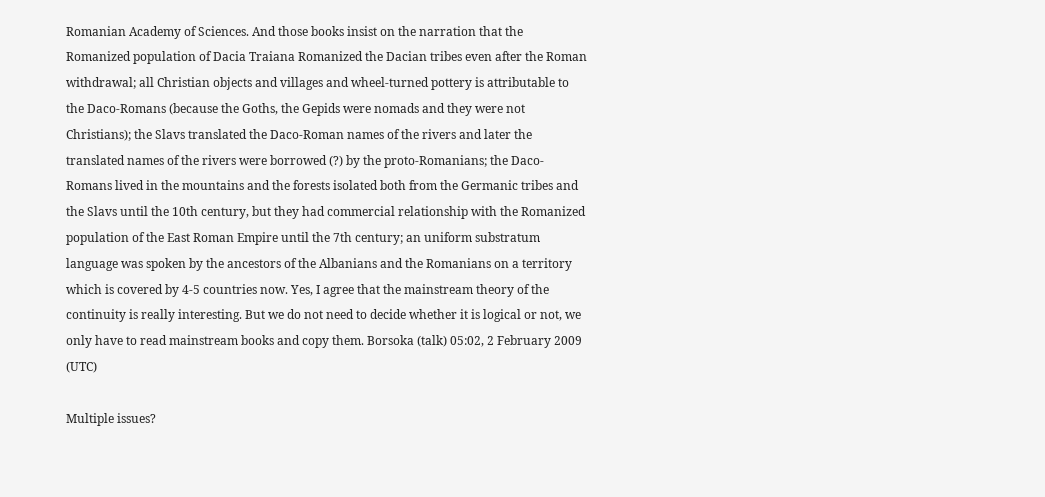Romanian Academy of Sciences. And those books insist on the narration that the Romanized population of Dacia Traiana Romanized the Dacian tribes even after the Roman withdrawal; all Christian objects and villages and wheel-turned pottery is attributable to the Daco-Romans (because the Goths, the Gepids were nomads and they were not Christians); the Slavs translated the Daco-Roman names of the rivers and later the translated names of the rivers were borrowed (?) by the proto-Romanians; the Daco-Romans lived in the mountains and the forests isolated both from the Germanic tribes and the Slavs until the 10th century, but they had commercial relationship with the Romanized population of the East Roman Empire until the 7th century; an uniform substratum language was spoken by the ancestors of the Albanians and the Romanians on a territory which is covered by 4-5 countries now. Yes, I agree that the mainstream theory of the continuity is really interesting. But we do not need to decide whether it is logical or not, we only have to read mainstream books and copy them. Borsoka (talk) 05:02, 2 February 2009 (UTC)

Multiple issues?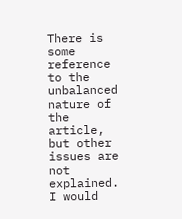There is some reference to the unbalanced nature of the article, but other issues are not explained. I would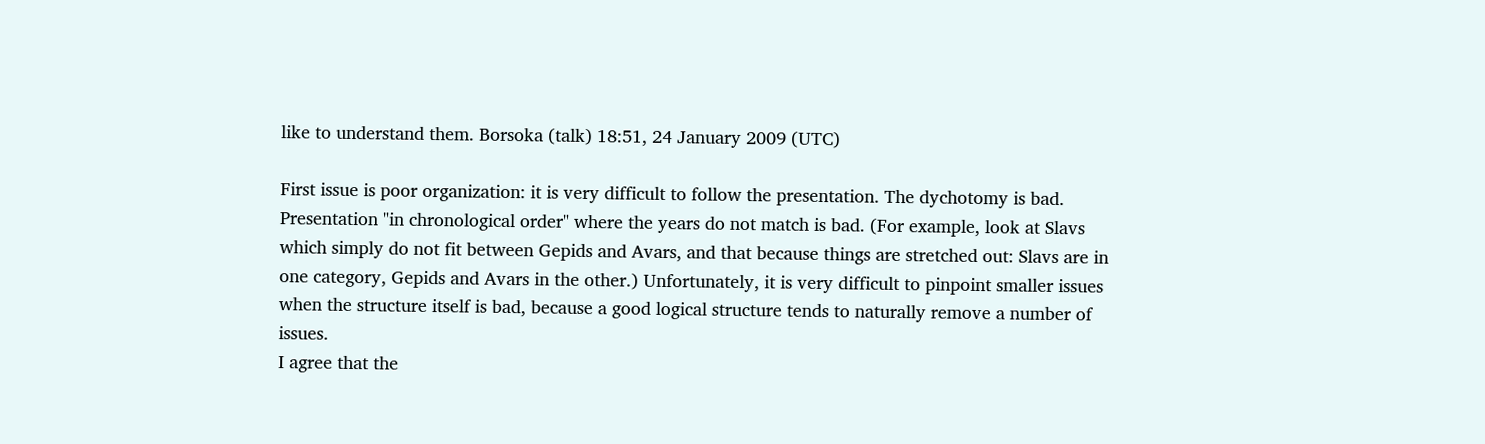like to understand them. Borsoka (talk) 18:51, 24 January 2009 (UTC)

First issue is poor organization: it is very difficult to follow the presentation. The dychotomy is bad. Presentation "in chronological order" where the years do not match is bad. (For example, look at Slavs which simply do not fit between Gepids and Avars, and that because things are stretched out: Slavs are in one category, Gepids and Avars in the other.) Unfortunately, it is very difficult to pinpoint smaller issues when the structure itself is bad, because a good logical structure tends to naturally remove a number of issues.
I agree that the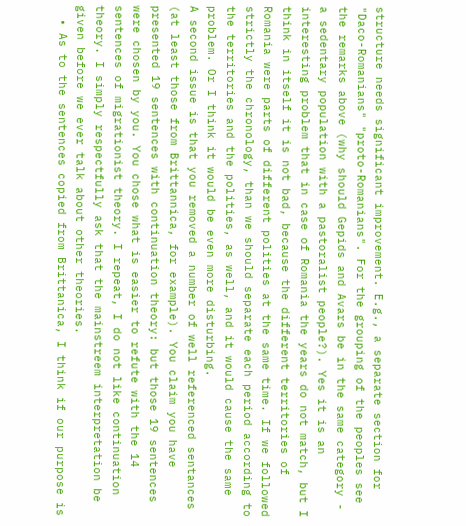structure needs significant improvement. E.g., a separate section for "Daco-Romanians" "proto-Romanians". For the grouping of the peoples see the remarks above (why should Gepids and Avars be in the same category - a sedentary population with a pastoralist people?). Yes it is an interesting problem that in case of Romania the years do not match, but I think in itself it is not bad, because the different territories of Romania were parts of different polities at the same time. If we followed strictly the chronology, than we should separate each period according to the territories and the polities, as well, and it would cause the same problem. Or I think it would be even more disturbing.
A second issue is that you removed a number of well referenced sentances (at least those from Brittannica, for example). You claim you have presented 19 sentences with continuation theory: but those 19 sentences were chosen by you. You chose what is easier to refute with the 14 sentences of migrationist theory. I repeat, I do not like continuation theory. I simply respectfully ask that the mainstreem interpretation be given before we ever talk about other theories.
  • As to the sentences copied from Brittanica, I think if our purpose is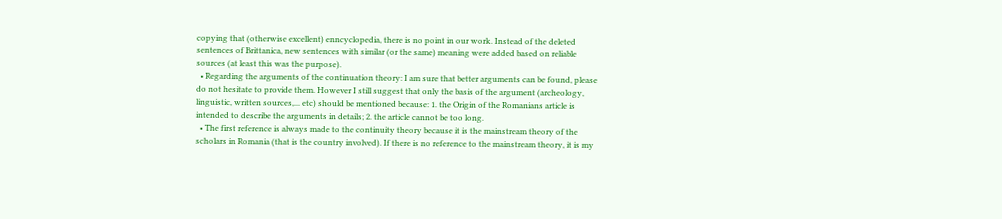copying that (otherwise excellent) enncyclopedia, there is no point in our work. Instead of the deleted sentences of Brittanica, new sentences with similar (or the same) meaning were added based on reliable sources (at least this was the purpose).
  • Regarding the arguments of the continuation theory: I am sure that better arguments can be found, please do not hesitate to provide them. However I still suggest that only the basis of the argument (archeology, linguistic, written sources,... etc) should be mentioned because: 1. the Origin of the Romanians article is intended to describe the arguments in details; 2. the article cannot be too long.
  • The first reference is always made to the continuity theory because it is the mainstream theory of the scholars in Romania (that is the country involved). If there is no reference to the mainstream theory, it is my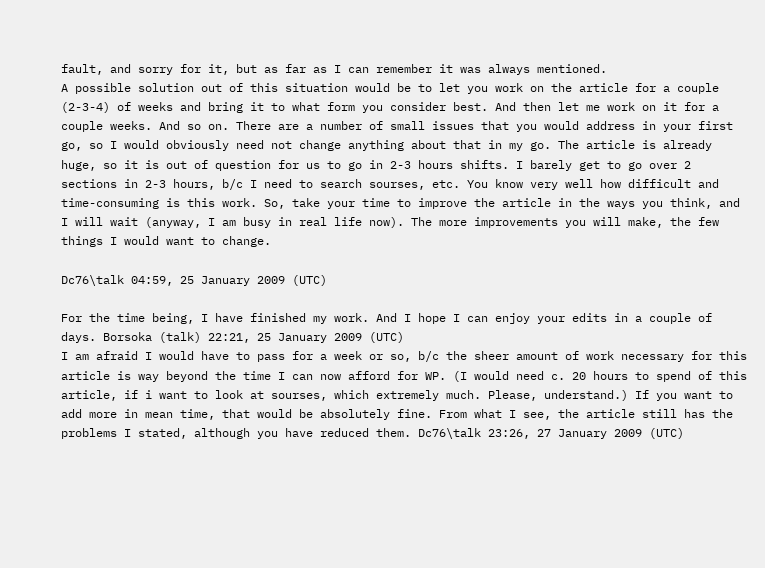fault, and sorry for it, but as far as I can remember it was always mentioned.
A possible solution out of this situation would be to let you work on the article for a couple (2-3-4) of weeks and bring it to what form you consider best. And then let me work on it for a couple weeks. And so on. There are a number of small issues that you would address in your first go, so I would obviously need not change anything about that in my go. The article is already huge, so it is out of question for us to go in 2-3 hours shifts. I barely get to go over 2 sections in 2-3 hours, b/c I need to search sourses, etc. You know very well how difficult and time-consuming is this work. So, take your time to improve the article in the ways you think, and I will wait (anyway, I am busy in real life now). The more improvements you will make, the few things I would want to change.

Dc76\talk 04:59, 25 January 2009 (UTC)

For the time being, I have finished my work. And I hope I can enjoy your edits in a couple of days. Borsoka (talk) 22:21, 25 January 2009 (UTC)
I am afraid I would have to pass for a week or so, b/c the sheer amount of work necessary for this article is way beyond the time I can now afford for WP. (I would need c. 20 hours to spend of this article, if i want to look at sourses, which extremely much. Please, understand.) If you want to add more in mean time, that would be absolutely fine. From what I see, the article still has the problems I stated, although you have reduced them. Dc76\talk 23:26, 27 January 2009 (UTC)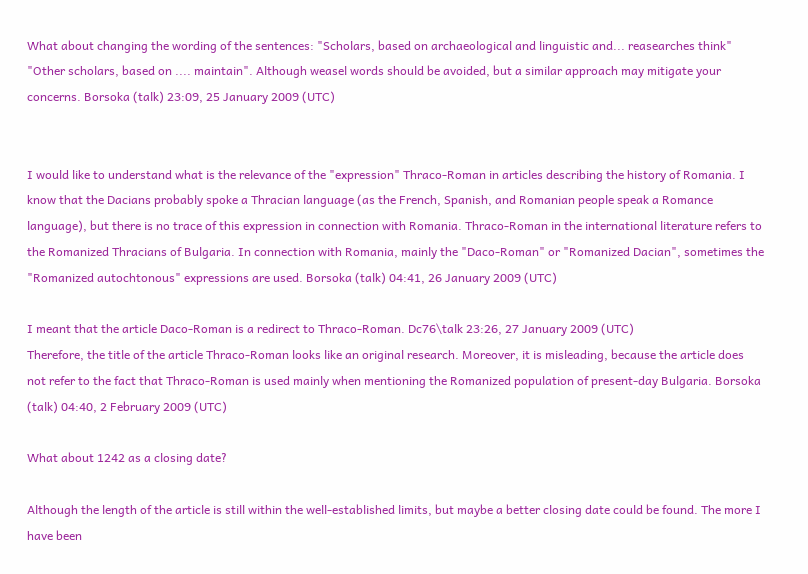What about changing the wording of the sentences: "Scholars, based on archaeological and linguistic and... reasearches think" "Other scholars, based on .... maintain". Although weasel words should be avoided, but a similar approach may mitigate your concerns. Borsoka (talk) 23:09, 25 January 2009 (UTC)


I would like to understand what is the relevance of the "expression" Thraco-Roman in articles describing the history of Romania. I know that the Dacians probably spoke a Thracian language (as the French, Spanish, and Romanian people speak a Romance language), but there is no trace of this expression in connection with Romania. Thraco-Roman in the international literature refers to the Romanized Thracians of Bulgaria. In connection with Romania, mainly the "Daco-Roman" or "Romanized Dacian", sometimes the "Romanized autochtonous" expressions are used. Borsoka (talk) 04:41, 26 January 2009 (UTC)

I meant that the article Daco-Roman is a redirect to Thraco-Roman. Dc76\talk 23:26, 27 January 2009 (UTC)
Therefore, the title of the article Thraco-Roman looks like an original research. Moreover, it is misleading, because the article does not refer to the fact that Thraco-Roman is used mainly when mentioning the Romanized population of present-day Bulgaria. Borsoka (talk) 04:40, 2 February 2009 (UTC)

What about 1242 as a closing date?

Although the length of the article is still within the well-established limits, but maybe a better closing date could be found. The more I have been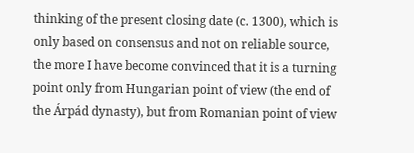thinking of the present closing date (c. 1300), which is only based on consensus and not on reliable source, the more I have become convinced that it is a turning point only from Hungarian point of view (the end of the Árpád dynasty), but from Romanian point of view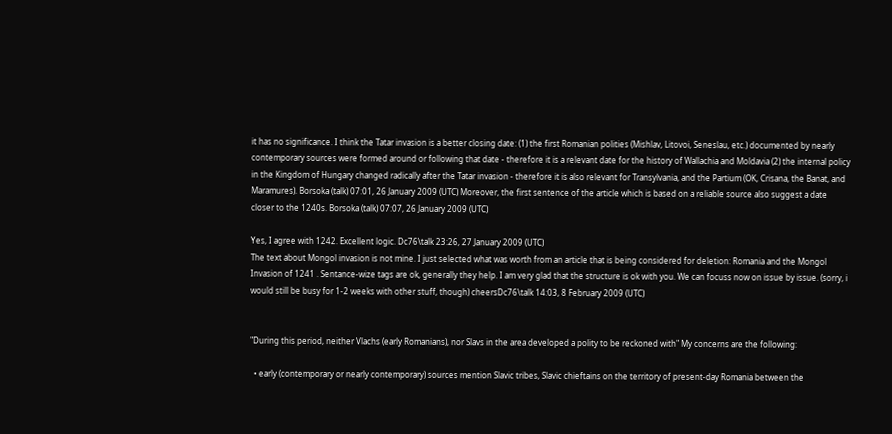it has no significance. I think the Tatar invasion is a better closing date: (1) the first Romanian polities (Mishlav, Litovoi, Seneslau, etc.) documented by nearly contemporary sources were formed around or following that date - therefore it is a relevant date for the history of Wallachia and Moldavia (2) the internal policy in the Kingdom of Hungary changed radically after the Tatar invasion - therefore it is also relevant for Transylvania, and the Partium (OK, Crisana, the Banat, and Maramures). Borsoka (talk) 07:01, 26 January 2009 (UTC) Moreover, the first sentence of the article which is based on a reliable source also suggest a date closer to the 1240s. Borsoka (talk) 07:07, 26 January 2009 (UTC)

Yes, I agree with 1242. Excellent logic. Dc76\talk 23:26, 27 January 2009 (UTC)
The text about Mongol invasion is not mine. I just selected what was worth from an article that is being considered for deletion: Romania and the Mongol Invasion of 1241 . Sentance-wize tags are ok, generally they help. I am very glad that the structure is ok with you. We can focuss now on issue by issue. (sorry, i would still be busy for 1-2 weeks with other stuff, though) cheersDc76\talk 14:03, 8 February 2009 (UTC)


"During this period, neither Vlachs (early Romanians), nor Slavs in the area developed a polity to be reckoned with" My concerns are the following:

  • early (contemporary or nearly contemporary) sources mention Slavic tribes, Slavic chieftains on the territory of present-day Romania between the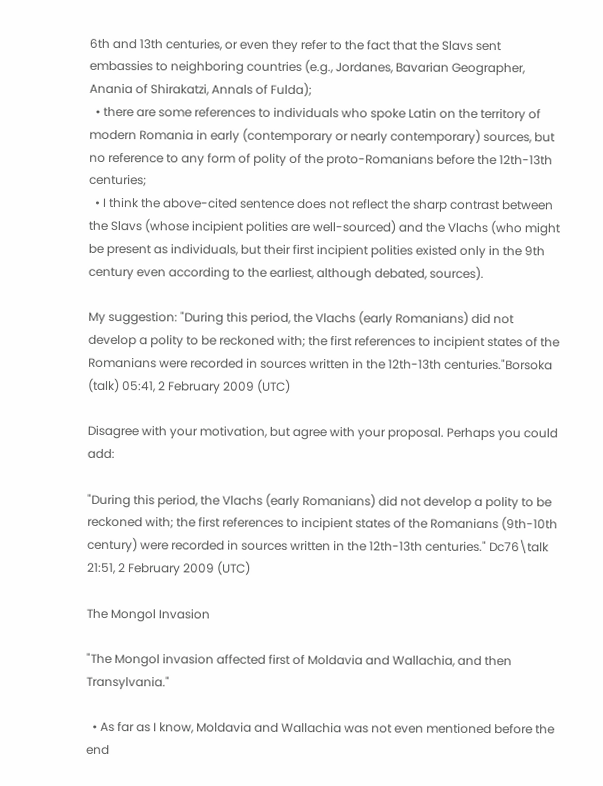6th and 13th centuries, or even they refer to the fact that the Slavs sent embassies to neighboring countries (e.g., Jordanes, Bavarian Geographer, Anania of Shirakatzi, Annals of Fulda);
  • there are some references to individuals who spoke Latin on the territory of modern Romania in early (contemporary or nearly contemporary) sources, but no reference to any form of polity of the proto-Romanians before the 12th-13th centuries;
  • I think the above-cited sentence does not reflect the sharp contrast between the Slavs (whose incipient polities are well-sourced) and the Vlachs (who might be present as individuals, but their first incipient polities existed only in the 9th century even according to the earliest, although debated, sources).

My suggestion: "During this period, the Vlachs (early Romanians) did not develop a polity to be reckoned with; the first references to incipient states of the Romanians were recorded in sources written in the 12th-13th centuries."Borsoka (talk) 05:41, 2 February 2009 (UTC)

Disagree with your motivation, but agree with your proposal. Perhaps you could add:

"During this period, the Vlachs (early Romanians) did not develop a polity to be reckoned with; the first references to incipient states of the Romanians (9th-10th century) were recorded in sources written in the 12th-13th centuries." Dc76\talk 21:51, 2 February 2009 (UTC)

The Mongol Invasion

"The Mongol invasion affected first of Moldavia and Wallachia, and then Transylvania."

  • As far as I know, Moldavia and Wallachia was not even mentioned before the end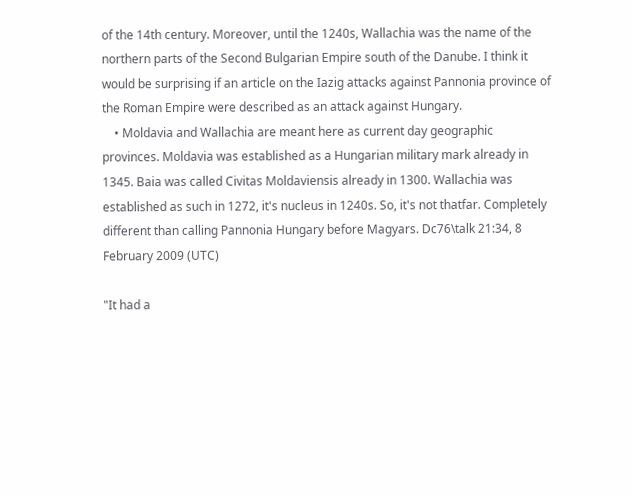of the 14th century. Moreover, until the 1240s, Wallachia was the name of the northern parts of the Second Bulgarian Empire south of the Danube. I think it would be surprising if an article on the Iazig attacks against Pannonia province of the Roman Empire were described as an attack against Hungary.
    • Moldavia and Wallachia are meant here as current day geographic provinces. Moldavia was established as a Hungarian military mark already in 1345. Baia was called Civitas Moldaviensis already in 1300. Wallachia was established as such in 1272, it's nucleus in 1240s. So, it's not thatfar. Completely different than calling Pannonia Hungary before Magyars. Dc76\talk 21:34, 8 February 2009 (UTC)

"It had a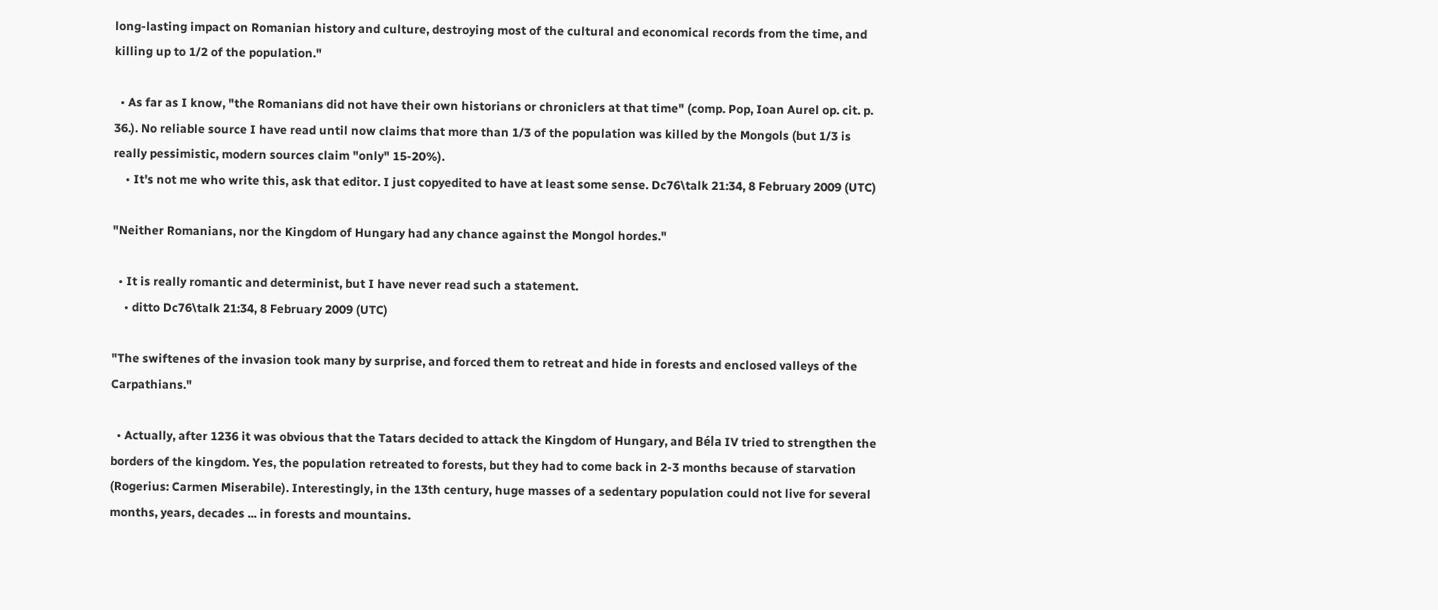long-lasting impact on Romanian history and culture, destroying most of the cultural and economical records from the time, and killing up to 1/2 of the population."

  • As far as I know, "the Romanians did not have their own historians or chroniclers at that time" (comp. Pop, Ioan Aurel op. cit. p. 36.). No reliable source I have read until now claims that more than 1/3 of the population was killed by the Mongols (but 1/3 is really pessimistic, modern sources claim "only" 15-20%).
    • It's not me who write this, ask that editor. I just copyedited to have at least some sense. Dc76\talk 21:34, 8 February 2009 (UTC)

"Neither Romanians, nor the Kingdom of Hungary had any chance against the Mongol hordes."

  • It is really romantic and determinist, but I have never read such a statement.
    • ditto Dc76\talk 21:34, 8 February 2009 (UTC)

"The swiftenes of the invasion took many by surprise, and forced them to retreat and hide in forests and enclosed valleys of the Carpathians."

  • Actually, after 1236 it was obvious that the Tatars decided to attack the Kingdom of Hungary, and Béla IV tried to strengthen the borders of the kingdom. Yes, the population retreated to forests, but they had to come back in 2-3 months because of starvation (Rogerius: Carmen Miserabile). Interestingly, in the 13th century, huge masses of a sedentary population could not live for several months, years, decades ... in forests and mountains.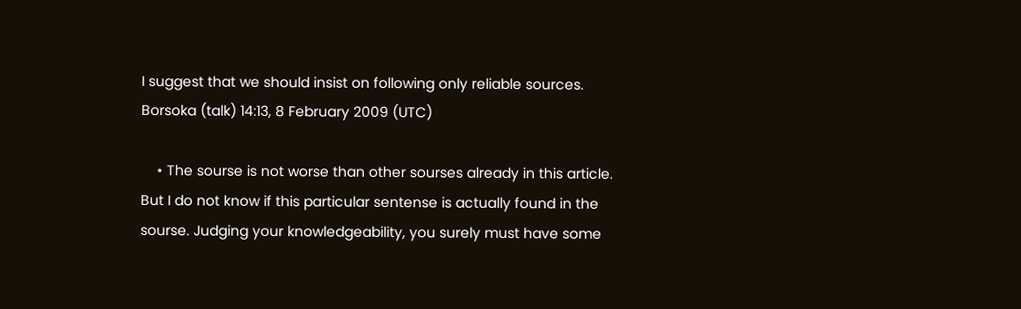I suggest that we should insist on following only reliable sources. Borsoka (talk) 14:13, 8 February 2009 (UTC)

    • The sourse is not worse than other sourses already in this article. But I do not know if this particular sentense is actually found in the sourse. Judging your knowledgeability, you surely must have some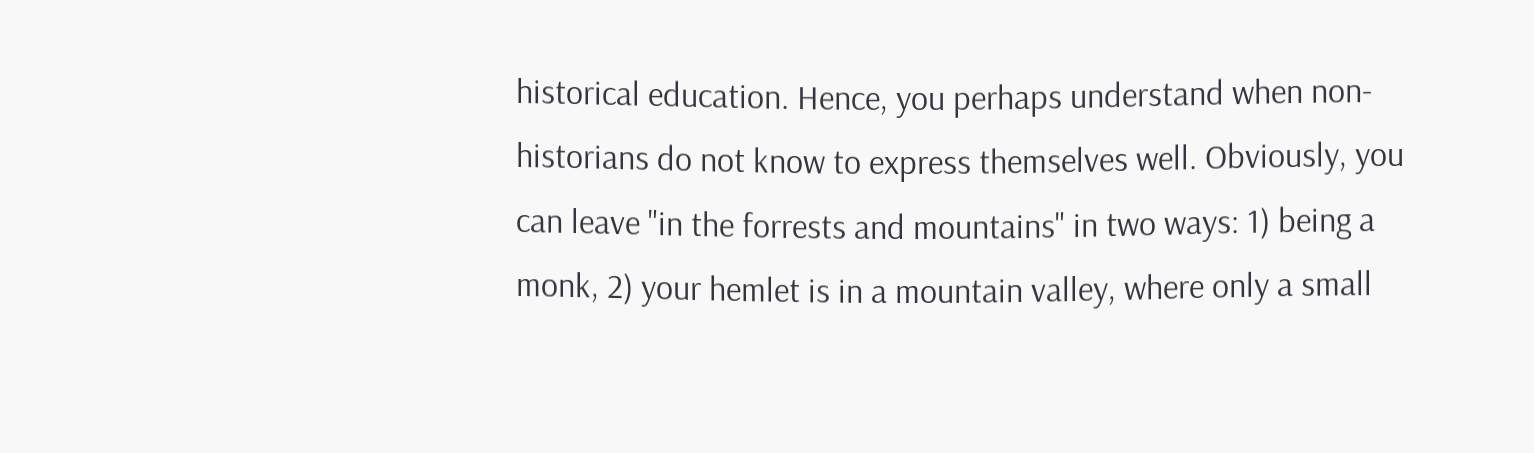historical education. Hence, you perhaps understand when non-historians do not know to express themselves well. Obviously, you can leave "in the forrests and mountains" in two ways: 1) being a monk, 2) your hemlet is in a mountain valley, where only a small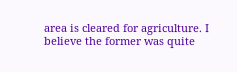area is cleared for agriculture. I believe the former was quite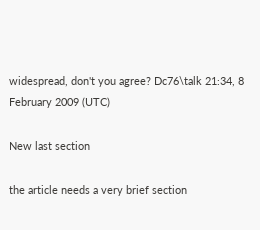widespread, don't you agree? Dc76\talk 21:34, 8 February 2009 (UTC)

New last section

the article needs a very brief section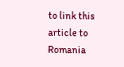to link this article to Romania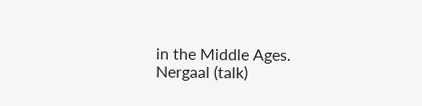in the Middle Ages. Nergaal (talk)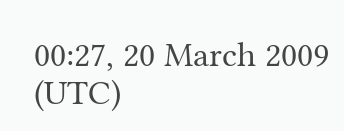00:27, 20 March 2009 (UTC)